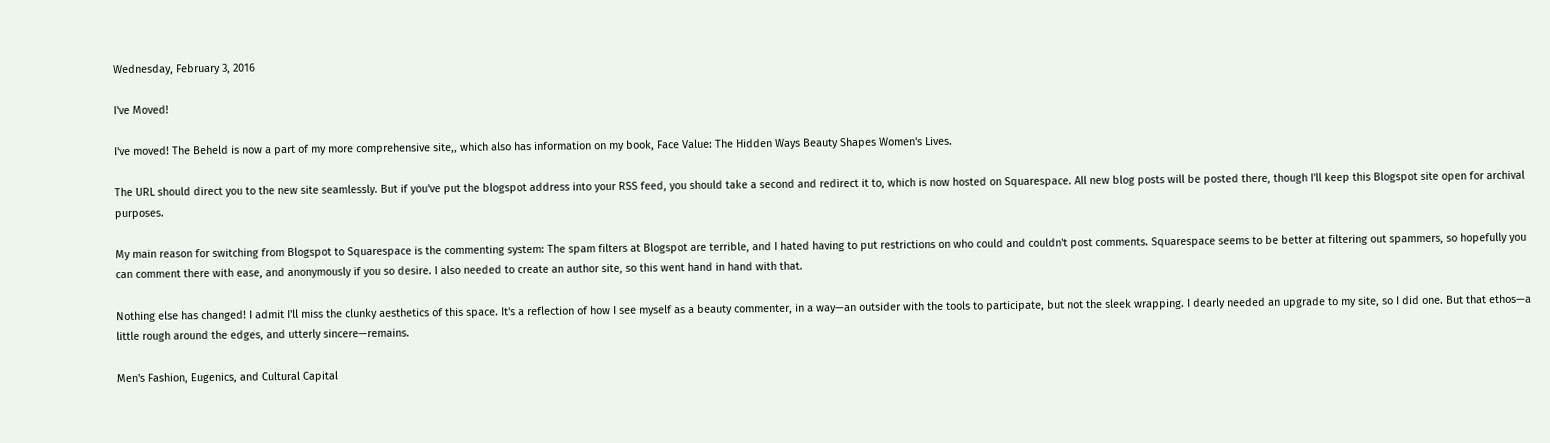Wednesday, February 3, 2016

I've Moved!

I've moved! The Beheld is now a part of my more comprehensive site,, which also has information on my book, Face Value: The Hidden Ways Beauty Shapes Women's Lives.

The URL should direct you to the new site seamlessly. But if you've put the blogspot address into your RSS feed, you should take a second and redirect it to, which is now hosted on Squarespace. All new blog posts will be posted there, though I'll keep this Blogspot site open for archival purposes.

My main reason for switching from Blogspot to Squarespace is the commenting system: The spam filters at Blogspot are terrible, and I hated having to put restrictions on who could and couldn't post comments. Squarespace seems to be better at filtering out spammers, so hopefully you can comment there with ease, and anonymously if you so desire. I also needed to create an author site, so this went hand in hand with that.

Nothing else has changed! I admit I'll miss the clunky aesthetics of this space. It's a reflection of how I see myself as a beauty commenter, in a way—an outsider with the tools to participate, but not the sleek wrapping. I dearly needed an upgrade to my site, so I did one. But that ethos—a little rough around the edges, and utterly sincere—remains.

Men's Fashion, Eugenics, and Cultural Capital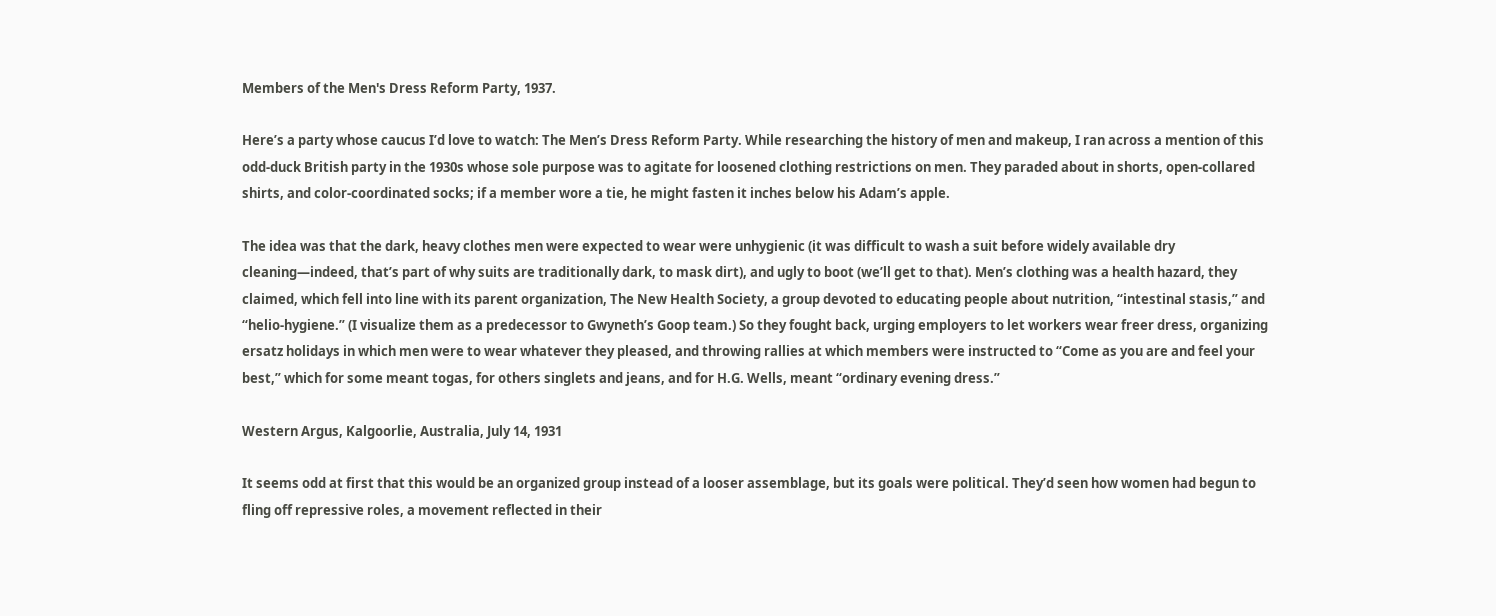Members of the Men's Dress Reform Party, 1937.

Here’s a party whose caucus I’d love to watch: The Men’s Dress Reform Party. While researching the history of men and makeup, I ran across a mention of this odd-duck British party in the 1930s whose sole purpose was to agitate for loosened clothing restrictions on men. They paraded about in shorts, open-collared shirts, and color-coordinated socks; if a member wore a tie, he might fasten it inches below his Adam’s apple.

The idea was that the dark, heavy clothes men were expected to wear were unhygienic (it was difficult to wash a suit before widely available dry cleaning—indeed, that’s part of why suits are traditionally dark, to mask dirt), and ugly to boot (we’ll get to that). Men’s clothing was a health hazard, they claimed, which fell into line with its parent organization, The New Health Society, a group devoted to educating people about nutrition, “intestinal stasis,” and “helio-hygiene.” (I visualize them as a predecessor to Gwyneth’s Goop team.) So they fought back, urging employers to let workers wear freer dress, organizing ersatz holidays in which men were to wear whatever they pleased, and throwing rallies at which members were instructed to “Come as you are and feel your best,” which for some meant togas, for others singlets and jeans, and for H.G. Wells, meant “ordinary evening dress.”

Western Argus, Kalgoorlie, Australia, July 14, 1931

It seems odd at first that this would be an organized group instead of a looser assemblage, but its goals were political. They’d seen how women had begun to fling off repressive roles, a movement reflected in their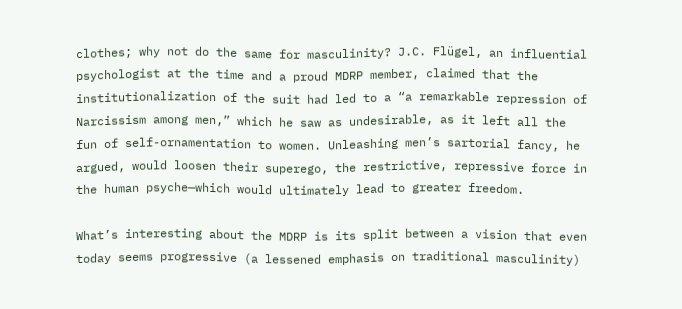clothes; why not do the same for masculinity? J.C. Flügel, an influential psychologist at the time and a proud MDRP member, claimed that the institutionalization of the suit had led to a “a remarkable repression of Narcissism among men,” which he saw as undesirable, as it left all the fun of self-ornamentation to women. Unleashing men’s sartorial fancy, he argued, would loosen their superego, the restrictive, repressive force in the human psyche—which would ultimately lead to greater freedom.

What’s interesting about the MDRP is its split between a vision that even today seems progressive (a lessened emphasis on traditional masculinity)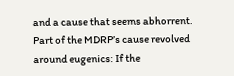and a cause that seems abhorrent. Part of the MDRP’s cause revolved around eugenics: If the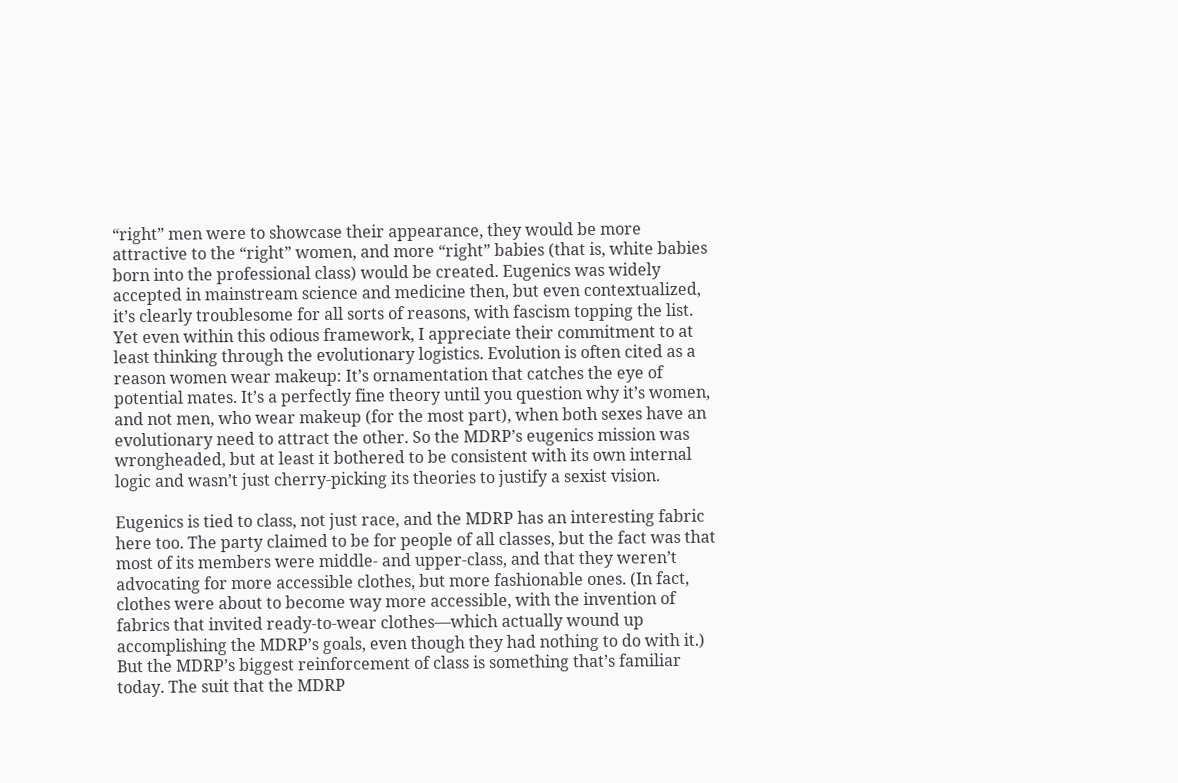“right” men were to showcase their appearance, they would be more attractive to the “right” women, and more “right” babies (that is, white babies born into the professional class) would be created. Eugenics was widely accepted in mainstream science and medicine then, but even contextualized, it’s clearly troublesome for all sorts of reasons, with fascism topping the list. Yet even within this odious framework, I appreciate their commitment to at least thinking through the evolutionary logistics. Evolution is often cited as a reason women wear makeup: It’s ornamentation that catches the eye of potential mates. It’s a perfectly fine theory until you question why it’s women, and not men, who wear makeup (for the most part), when both sexes have an evolutionary need to attract the other. So the MDRP’s eugenics mission was wrongheaded, but at least it bothered to be consistent with its own internal logic and wasn’t just cherry-picking its theories to justify a sexist vision.

Eugenics is tied to class, not just race, and the MDRP has an interesting fabric here too. The party claimed to be for people of all classes, but the fact was that most of its members were middle- and upper-class, and that they weren’t advocating for more accessible clothes, but more fashionable ones. (In fact, clothes were about to become way more accessible, with the invention of fabrics that invited ready-to-wear clothes—which actually wound up accomplishing the MDRP’s goals, even though they had nothing to do with it.) But the MDRP’s biggest reinforcement of class is something that’s familiar today. The suit that the MDRP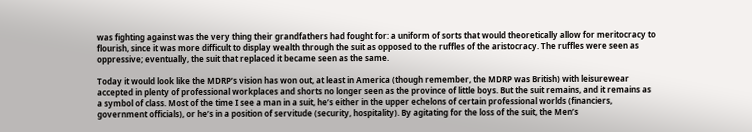was fighting against was the very thing their grandfathers had fought for: a uniform of sorts that would theoretically allow for meritocracy to flourish, since it was more difficult to display wealth through the suit as opposed to the ruffles of the aristocracy. The ruffles were seen as oppressive; eventually, the suit that replaced it became seen as the same.

Today it would look like the MDRP’s vision has won out, at least in America (though remember, the MDRP was British) with leisurewear accepted in plenty of professional workplaces and shorts no longer seen as the province of little boys. But the suit remains, and it remains as a symbol of class. Most of the time I see a man in a suit, he’s either in the upper echelons of certain professional worlds (financiers, government officials), or he’s in a position of servitude (security, hospitality). By agitating for the loss of the suit, the Men’s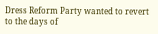Dress Reform Party wanted to revert to the days of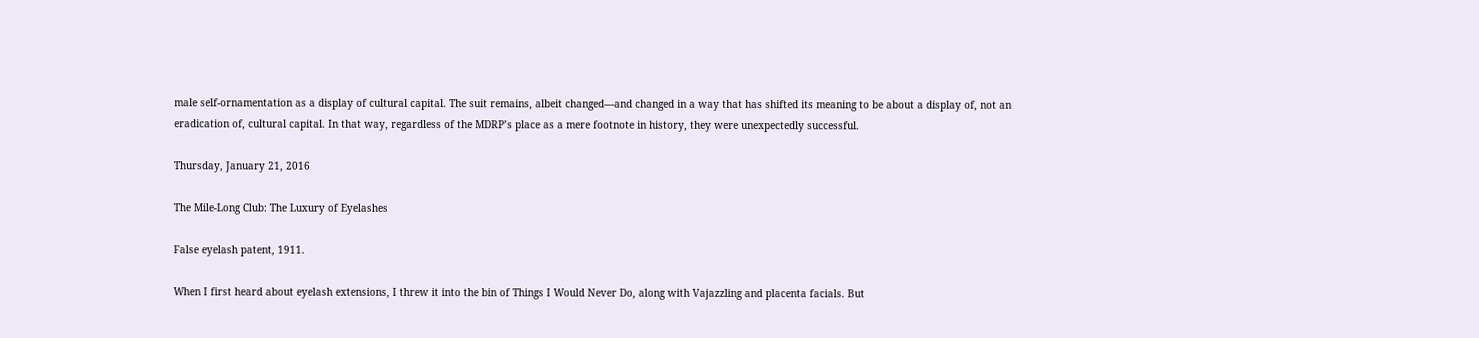male self-ornamentation as a display of cultural capital. The suit remains, albeit changed—and changed in a way that has shifted its meaning to be about a display of, not an eradication of, cultural capital. In that way, regardless of the MDRP’s place as a mere footnote in history, they were unexpectedly successful.

Thursday, January 21, 2016

The Mile-Long Club: The Luxury of Eyelashes

False eyelash patent, 1911.

When I first heard about eyelash extensions, I threw it into the bin of Things I Would Never Do, along with Vajazzling and placenta facials. But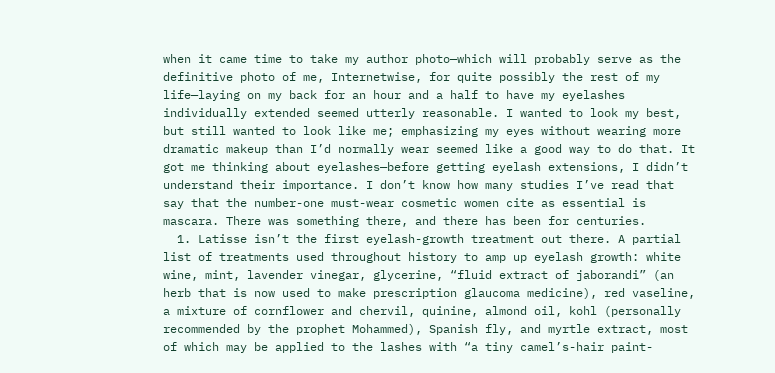when it came time to take my author photo—which will probably serve as the definitive photo of me, Internetwise, for quite possibly the rest of my life—laying on my back for an hour and a half to have my eyelashes individually extended seemed utterly reasonable. I wanted to look my best, but still wanted to look like me; emphasizing my eyes without wearing more dramatic makeup than I’d normally wear seemed like a good way to do that. It got me thinking about eyelashes—before getting eyelash extensions, I didn’t understand their importance. I don’t know how many studies I’ve read that say that the number-one must-wear cosmetic women cite as essential is mascara. There was something there, and there has been for centuries.
  1. Latisse isn’t the first eyelash-growth treatment out there. A partial list of treatments used throughout history to amp up eyelash growth: white wine, mint, lavender vinegar, glycerine, “fluid extract of jaborandi” (an herb that is now used to make prescription glaucoma medicine), red vaseline, a mixture of cornflower and chervil, quinine, almond oil, kohl (personally recommended by the prophet Mohammed), Spanish fly, and myrtle extract, most of which may be applied to the lashes with “a tiny camel’s-hair paint-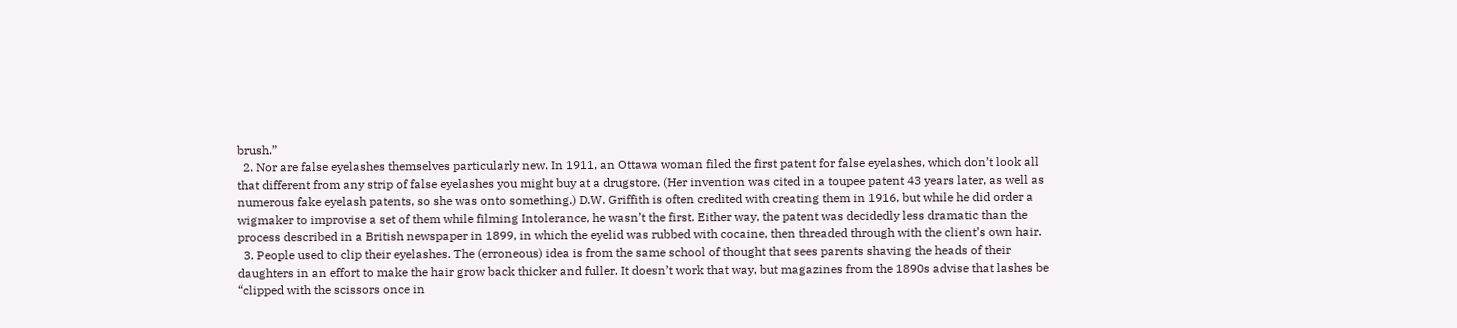brush.”
  2. Nor are false eyelashes themselves particularly new. In 1911, an Ottawa woman filed the first patent for false eyelashes, which don’t look all that different from any strip of false eyelashes you might buy at a drugstore. (Her invention was cited in a toupee patent 43 years later, as well as numerous fake eyelash patents, so she was onto something.) D.W. Griffith is often credited with creating them in 1916, but while he did order a wigmaker to improvise a set of them while filming Intolerance, he wasn’t the first. Either way, the patent was decidedly less dramatic than the process described in a British newspaper in 1899, in which the eyelid was rubbed with cocaine, then threaded through with the client’s own hair.
  3. People used to clip their eyelashes. The (erroneous) idea is from the same school of thought that sees parents shaving the heads of their daughters in an effort to make the hair grow back thicker and fuller. It doesn’t work that way, but magazines from the 1890s advise that lashes be “clipped with the scissors once in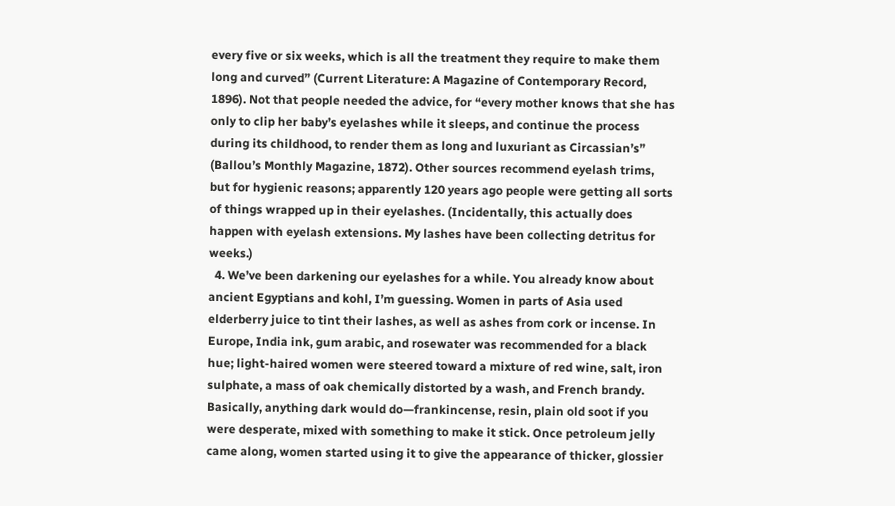every five or six weeks, which is all the treatment they require to make them long and curved” (Current Literature: A Magazine of Contemporary Record, 1896). Not that people needed the advice, for “every mother knows that she has only to clip her baby’s eyelashes while it sleeps, and continue the process during its childhood, to render them as long and luxuriant as Circassian’s” (Ballou’s Monthly Magazine, 1872). Other sources recommend eyelash trims, but for hygienic reasons; apparently 120 years ago people were getting all sorts of things wrapped up in their eyelashes. (Incidentally, this actually does happen with eyelash extensions. My lashes have been collecting detritus for weeks.)
  4. We’ve been darkening our eyelashes for a while. You already know about ancient Egyptians and kohl, I’m guessing. Women in parts of Asia used elderberry juice to tint their lashes, as well as ashes from cork or incense. In Europe, India ink, gum arabic, and rosewater was recommended for a black hue; light-haired women were steered toward a mixture of red wine, salt, iron sulphate, a mass of oak chemically distorted by a wash, and French brandy. Basically, anything dark would do—frankincense, resin, plain old soot if you were desperate, mixed with something to make it stick. Once petroleum jelly came along, women started using it to give the appearance of thicker, glossier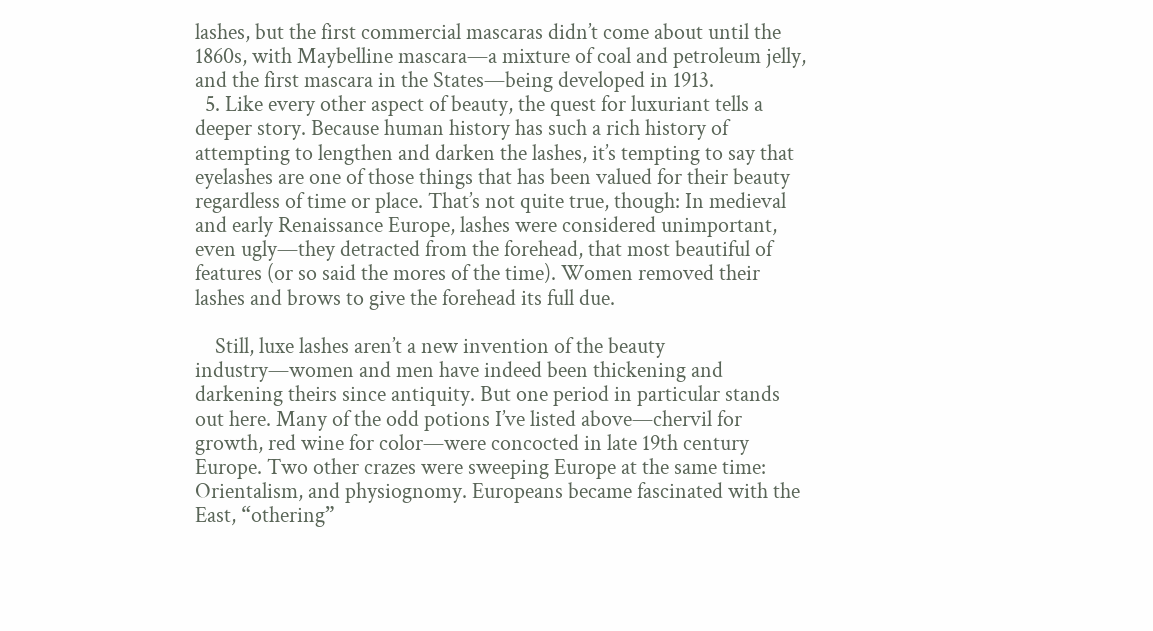lashes, but the first commercial mascaras didn’t come about until the 1860s, with Maybelline mascara—a mixture of coal and petroleum jelly, and the first mascara in the States—being developed in 1913.
  5. Like every other aspect of beauty, the quest for luxuriant tells a deeper story. Because human history has such a rich history of attempting to lengthen and darken the lashes, it’s tempting to say that eyelashes are one of those things that has been valued for their beauty regardless of time or place. That’s not quite true, though: In medieval and early Renaissance Europe, lashes were considered unimportant, even ugly—they detracted from the forehead, that most beautiful of features (or so said the mores of the time). Women removed their lashes and brows to give the forehead its full due.

    Still, luxe lashes aren’t a new invention of the beauty industry—women and men have indeed been thickening and darkening theirs since antiquity. But one period in particular stands out here. Many of the odd potions I’ve listed above—chervil for growth, red wine for color—were concocted in late 19th century Europe. Two other crazes were sweeping Europe at the same time: Orientalism, and physiognomy. Europeans became fascinated with the East, “othering”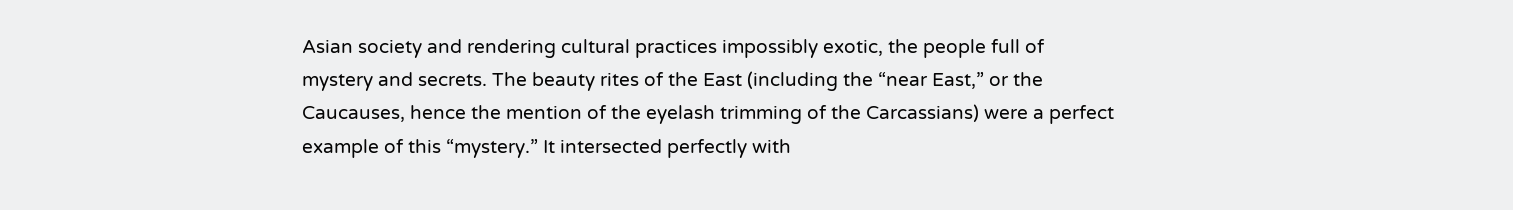Asian society and rendering cultural practices impossibly exotic, the people full of mystery and secrets. The beauty rites of the East (including the “near East,” or the Caucauses, hence the mention of the eyelash trimming of the Carcassians) were a perfect example of this “mystery.” It intersected perfectly with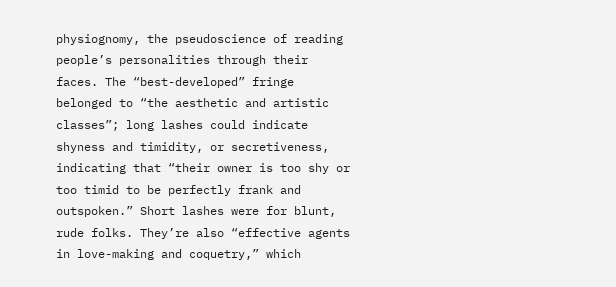physiognomy, the pseudoscience of reading people’s personalities through their faces. The “best-developed” fringe belonged to “the aesthetic and artistic classes”; long lashes could indicate shyness and timidity, or secretiveness, indicating that “their owner is too shy or too timid to be perfectly frank and outspoken.” Short lashes were for blunt, rude folks. They’re also “effective agents in love-making and coquetry,” which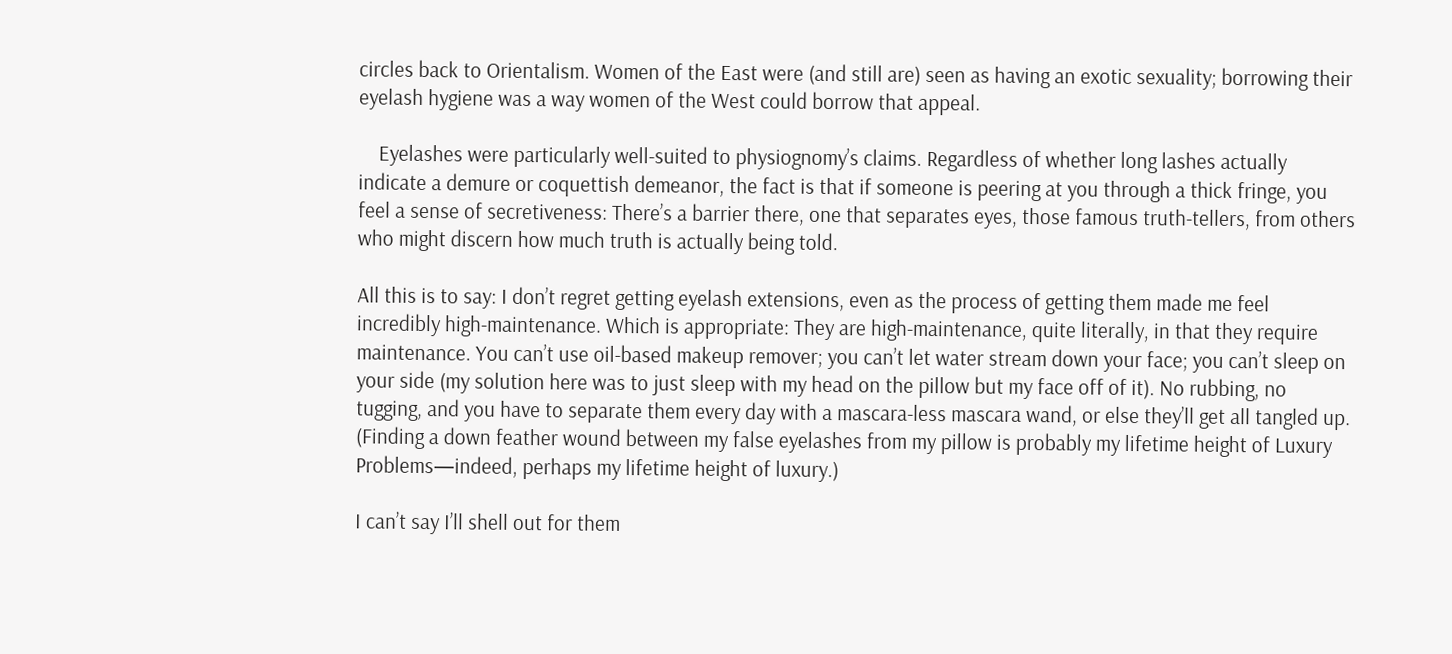circles back to Orientalism. Women of the East were (and still are) seen as having an exotic sexuality; borrowing their eyelash hygiene was a way women of the West could borrow that appeal.

    Eyelashes were particularly well-suited to physiognomy’s claims. Regardless of whether long lashes actually indicate a demure or coquettish demeanor, the fact is that if someone is peering at you through a thick fringe, you feel a sense of secretiveness: There’s a barrier there, one that separates eyes, those famous truth-tellers, from others who might discern how much truth is actually being told.

All this is to say: I don’t regret getting eyelash extensions, even as the process of getting them made me feel incredibly high-maintenance. Which is appropriate: They are high-maintenance, quite literally, in that they require maintenance. You can’t use oil-based makeup remover; you can’t let water stream down your face; you can’t sleep on your side (my solution here was to just sleep with my head on the pillow but my face off of it). No rubbing, no tugging, and you have to separate them every day with a mascara-less mascara wand, or else they’ll get all tangled up. (Finding a down feather wound between my false eyelashes from my pillow is probably my lifetime height of Luxury Problems—indeed, perhaps my lifetime height of luxury.)

I can’t say I’ll shell out for them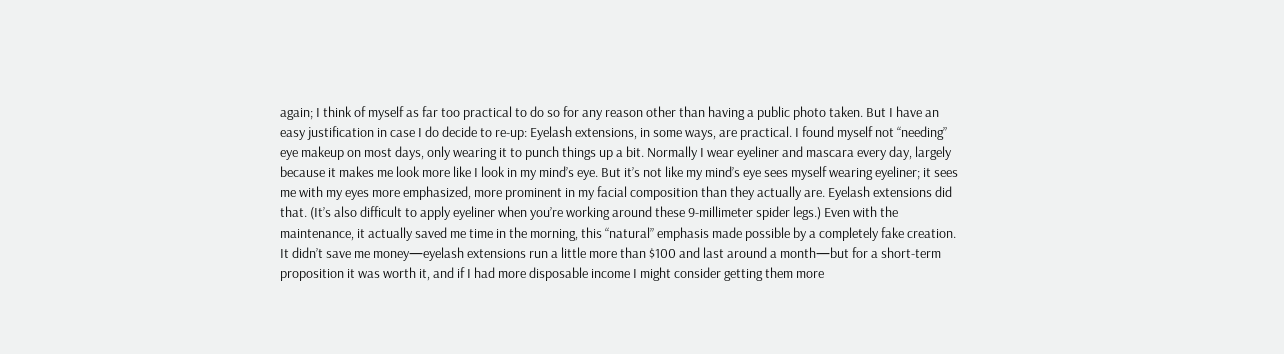again; I think of myself as far too practical to do so for any reason other than having a public photo taken. But I have an easy justification in case I do decide to re-up: Eyelash extensions, in some ways, are practical. I found myself not “needing” eye makeup on most days, only wearing it to punch things up a bit. Normally I wear eyeliner and mascara every day, largely because it makes me look more like I look in my mind’s eye. But it’s not like my mind’s eye sees myself wearing eyeliner; it sees me with my eyes more emphasized, more prominent in my facial composition than they actually are. Eyelash extensions did that. (It’s also difficult to apply eyeliner when you’re working around these 9-millimeter spider legs.) Even with the maintenance, it actually saved me time in the morning, this “natural” emphasis made possible by a completely fake creation. It didn’t save me money—eyelash extensions run a little more than $100 and last around a month—but for a short-term proposition it was worth it, and if I had more disposable income I might consider getting them more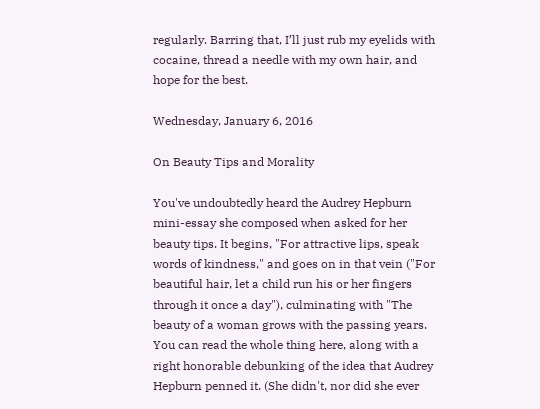regularly. Barring that, I’ll just rub my eyelids with cocaine, thread a needle with my own hair, and hope for the best.

Wednesday, January 6, 2016

On Beauty Tips and Morality

You've undoubtedly heard the Audrey Hepburn mini-essay she composed when asked for her beauty tips. It begins, "For attractive lips, speak words of kindness," and goes on in that vein ("For beautiful hair, let a child run his or her fingers through it once a day"), culminating with "The beauty of a woman grows with the passing years. You can read the whole thing here, along with a right honorable debunking of the idea that Audrey Hepburn penned it. (She didn't, nor did she ever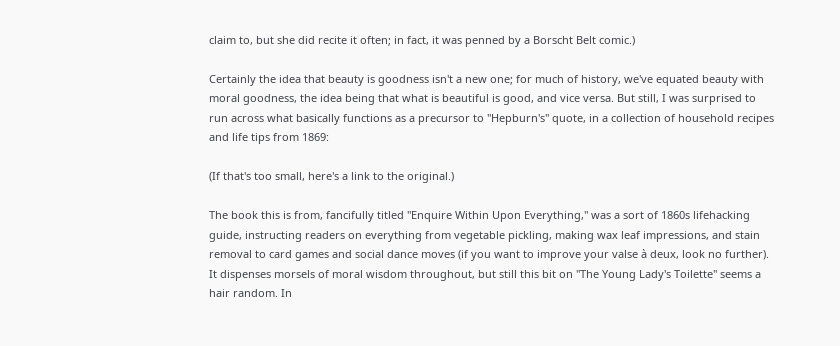claim to, but she did recite it often; in fact, it was penned by a Borscht Belt comic.)

Certainly the idea that beauty is goodness isn't a new one; for much of history, we've equated beauty with moral goodness, the idea being that what is beautiful is good, and vice versa. But still, I was surprised to run across what basically functions as a precursor to "Hepburn's" quote, in a collection of household recipes and life tips from 1869:

(If that's too small, here's a link to the original.)

The book this is from, fancifully titled "Enquire Within Upon Everything," was a sort of 1860s lifehacking guide, instructing readers on everything from vegetable pickling, making wax leaf impressions, and stain removal to card games and social dance moves (if you want to improve your valse à deux, look no further). It dispenses morsels of moral wisdom throughout, but still this bit on "The Young Lady's Toilette" seems a hair random. In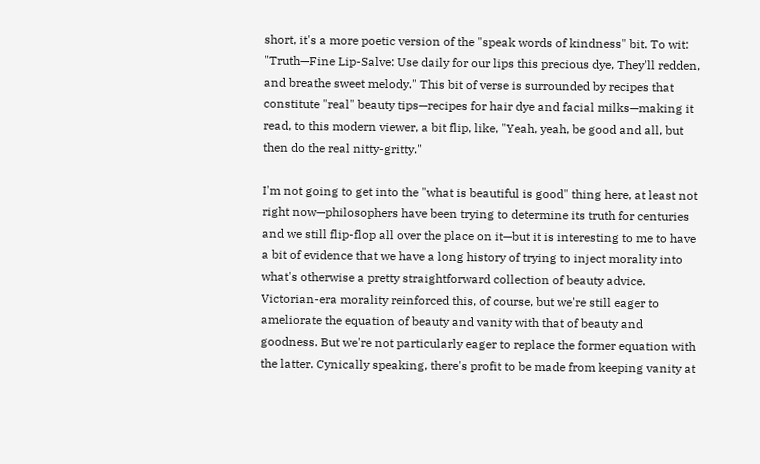short, it's a more poetic version of the "speak words of kindness" bit. To wit: "Truth—Fine Lip-Salve: Use daily for our lips this precious dye, They'll redden, and breathe sweet melody." This bit of verse is surrounded by recipes that constitute "real" beauty tips—recipes for hair dye and facial milks—making it read, to this modern viewer, a bit flip, like, "Yeah, yeah, be good and all, but then do the real nitty-gritty."

I'm not going to get into the "what is beautiful is good" thing here, at least not right now—philosophers have been trying to determine its truth for centuries and we still flip-flop all over the place on it—but it is interesting to me to have a bit of evidence that we have a long history of trying to inject morality into what's otherwise a pretty straightforward collection of beauty advice. Victorian-era morality reinforced this, of course, but we're still eager to ameliorate the equation of beauty and vanity with that of beauty and goodness. But we're not particularly eager to replace the former equation with the latter. Cynically speaking, there's profit to be made from keeping vanity at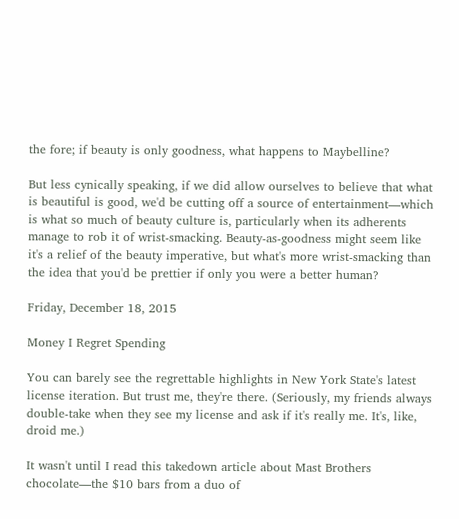the fore; if beauty is only goodness, what happens to Maybelline?

But less cynically speaking, if we did allow ourselves to believe that what is beautiful is good, we'd be cutting off a source of entertainment—which is what so much of beauty culture is, particularly when its adherents manage to rob it of wrist-smacking. Beauty-as-goodness might seem like it's a relief of the beauty imperative, but what's more wrist-smacking than the idea that you'd be prettier if only you were a better human?

Friday, December 18, 2015

Money I Regret Spending

You can barely see the regrettable highlights in New York State's latest license iteration. But trust me, they're there. (Seriously, my friends always double-take when they see my license and ask if it's really me. It's, like, droid me.)

It wasn't until I read this takedown article about Mast Brothers chocolate—the $10 bars from a duo of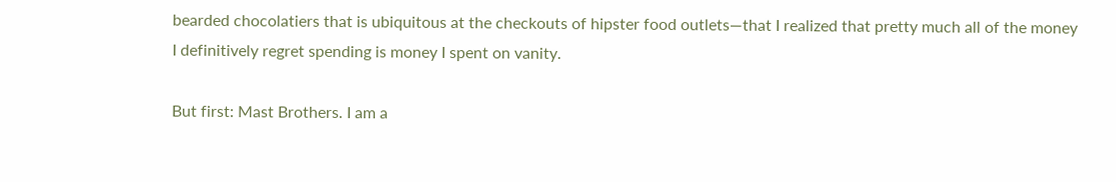bearded chocolatiers that is ubiquitous at the checkouts of hipster food outlets—that I realized that pretty much all of the money I definitively regret spending is money I spent on vanity.

But first: Mast Brothers. I am a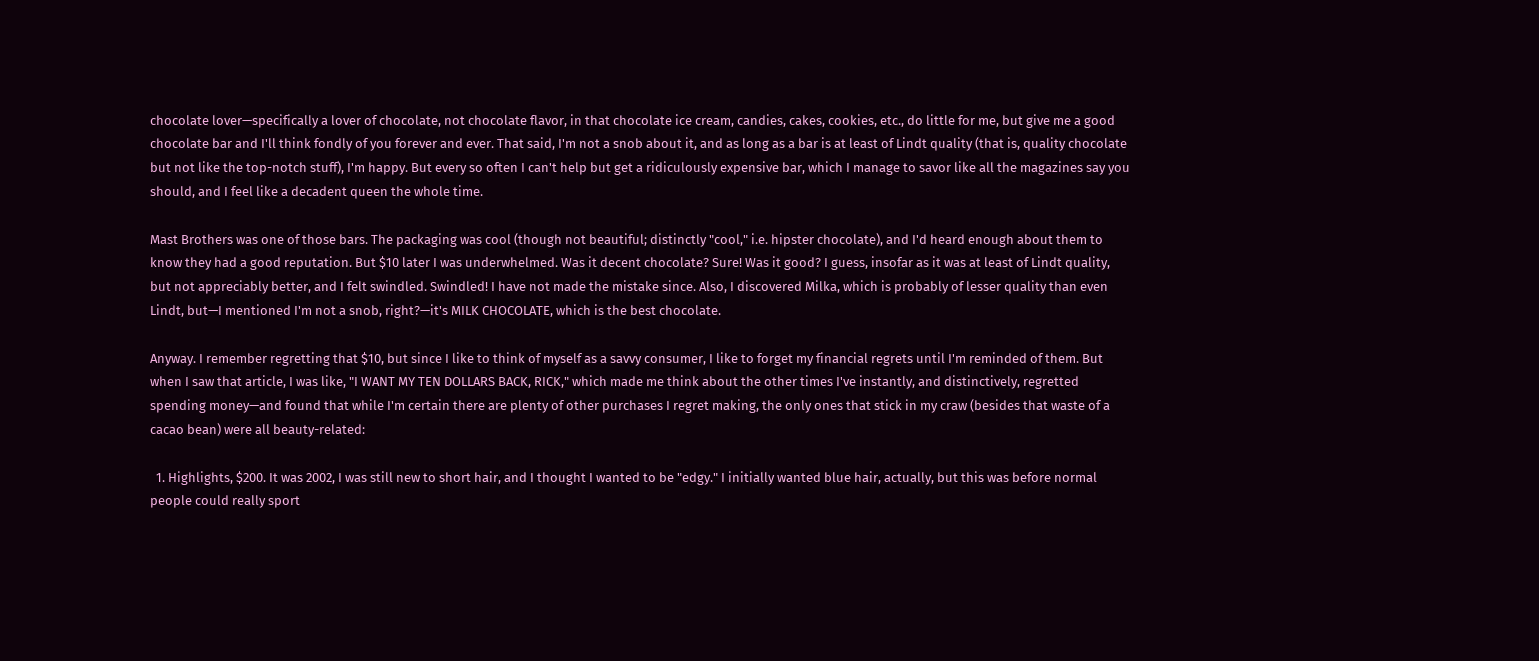chocolate lover—specifically a lover of chocolate, not chocolate flavor, in that chocolate ice cream, candies, cakes, cookies, etc., do little for me, but give me a good chocolate bar and I'll think fondly of you forever and ever. That said, I'm not a snob about it, and as long as a bar is at least of Lindt quality (that is, quality chocolate but not like the top-notch stuff), I'm happy. But every so often I can't help but get a ridiculously expensive bar, which I manage to savor like all the magazines say you should, and I feel like a decadent queen the whole time.

Mast Brothers was one of those bars. The packaging was cool (though not beautiful; distinctly "cool," i.e. hipster chocolate), and I'd heard enough about them to know they had a good reputation. But $10 later I was underwhelmed. Was it decent chocolate? Sure! Was it good? I guess, insofar as it was at least of Lindt quality, but not appreciably better, and I felt swindled. Swindled! I have not made the mistake since. Also, I discovered Milka, which is probably of lesser quality than even Lindt, but—I mentioned I'm not a snob, right?—it's MILK CHOCOLATE, which is the best chocolate.

Anyway. I remember regretting that $10, but since I like to think of myself as a savvy consumer, I like to forget my financial regrets until I'm reminded of them. But when I saw that article, I was like, "I WANT MY TEN DOLLARS BACK, RICK," which made me think about the other times I've instantly, and distinctively, regretted spending money—and found that while I'm certain there are plenty of other purchases I regret making, the only ones that stick in my craw (besides that waste of a cacao bean) were all beauty-related:

  1. Highlights, $200. It was 2002, I was still new to short hair, and I thought I wanted to be "edgy." I initially wanted blue hair, actually, but this was before normal people could really sport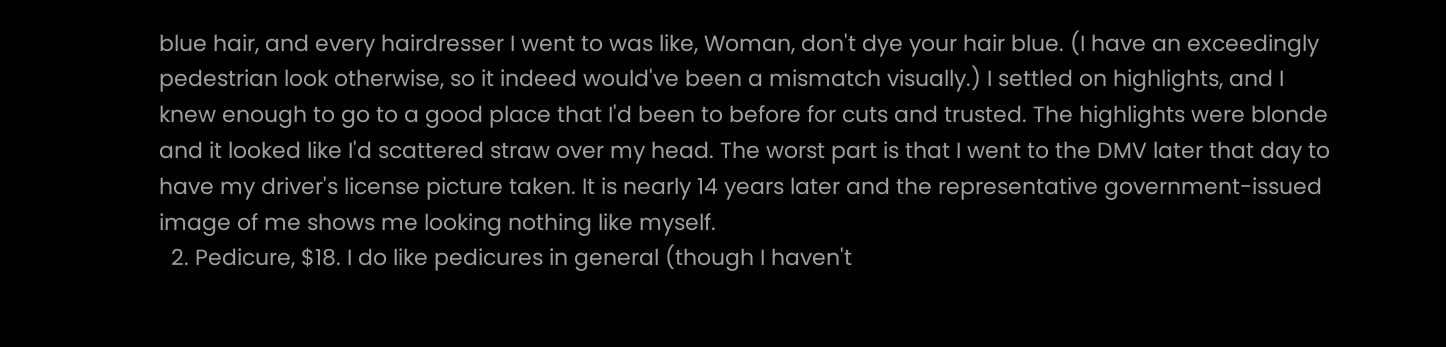blue hair, and every hairdresser I went to was like, Woman, don't dye your hair blue. (I have an exceedingly pedestrian look otherwise, so it indeed would've been a mismatch visually.) I settled on highlights, and I knew enough to go to a good place that I'd been to before for cuts and trusted. The highlights were blonde and it looked like I'd scattered straw over my head. The worst part is that I went to the DMV later that day to have my driver's license picture taken. It is nearly 14 years later and the representative government-issued image of me shows me looking nothing like myself.
  2. Pedicure, $18. I do like pedicures in general (though I haven't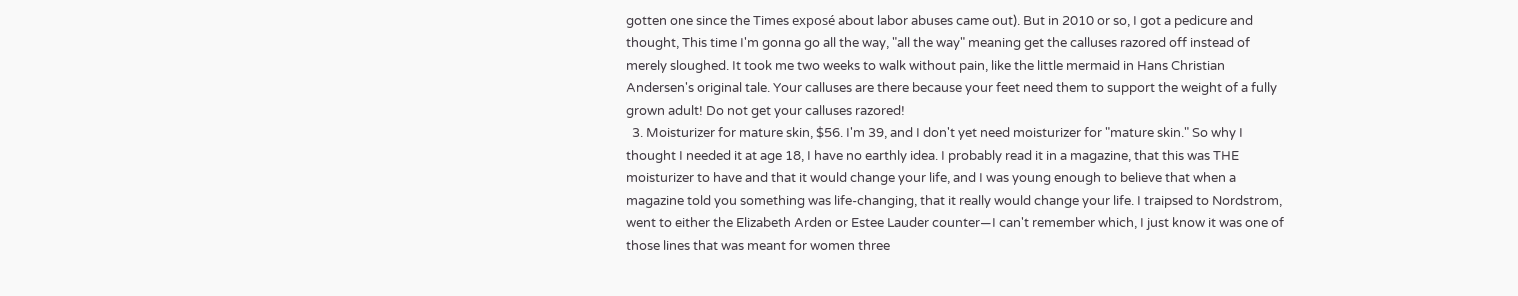gotten one since the Times exposé about labor abuses came out). But in 2010 or so, I got a pedicure and thought, This time I'm gonna go all the way, "all the way" meaning get the calluses razored off instead of merely sloughed. It took me two weeks to walk without pain, like the little mermaid in Hans Christian Andersen's original tale. Your calluses are there because your feet need them to support the weight of a fully grown adult! Do not get your calluses razored!
  3. Moisturizer for mature skin, $56. I'm 39, and I don't yet need moisturizer for "mature skin." So why I thought I needed it at age 18, I have no earthly idea. I probably read it in a magazine, that this was THE moisturizer to have and that it would change your life, and I was young enough to believe that when a magazine told you something was life-changing, that it really would change your life. I traipsed to Nordstrom, went to either the Elizabeth Arden or Estee Lauder counter—I can't remember which, I just know it was one of those lines that was meant for women three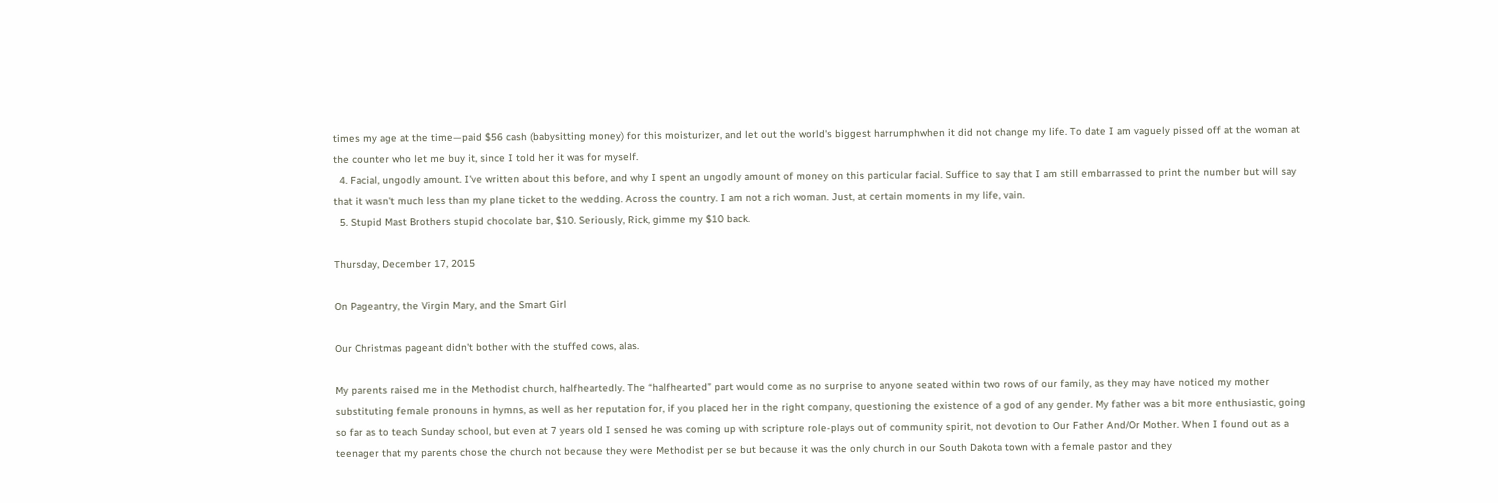times my age at the time—paid $56 cash (babysitting money) for this moisturizer, and let out the world's biggest harrumphwhen it did not change my life. To date I am vaguely pissed off at the woman at the counter who let me buy it, since I told her it was for myself.
  4. Facial, ungodly amount. I've written about this before, and why I spent an ungodly amount of money on this particular facial. Suffice to say that I am still embarrassed to print the number but will say that it wasn't much less than my plane ticket to the wedding. Across the country. I am not a rich woman. Just, at certain moments in my life, vain.
  5. Stupid Mast Brothers stupid chocolate bar, $10. Seriously, Rick, gimme my $10 back.

Thursday, December 17, 2015

On Pageantry, the Virgin Mary, and the Smart Girl

Our Christmas pageant didn't bother with the stuffed cows, alas.

My parents raised me in the Methodist church, halfheartedly. The “halfhearted” part would come as no surprise to anyone seated within two rows of our family, as they may have noticed my mother substituting female pronouns in hymns, as well as her reputation for, if you placed her in the right company, questioning the existence of a god of any gender. My father was a bit more enthusiastic, going so far as to teach Sunday school, but even at 7 years old I sensed he was coming up with scripture role-plays out of community spirit, not devotion to Our Father And/Or Mother. When I found out as a teenager that my parents chose the church not because they were Methodist per se but because it was the only church in our South Dakota town with a female pastor and they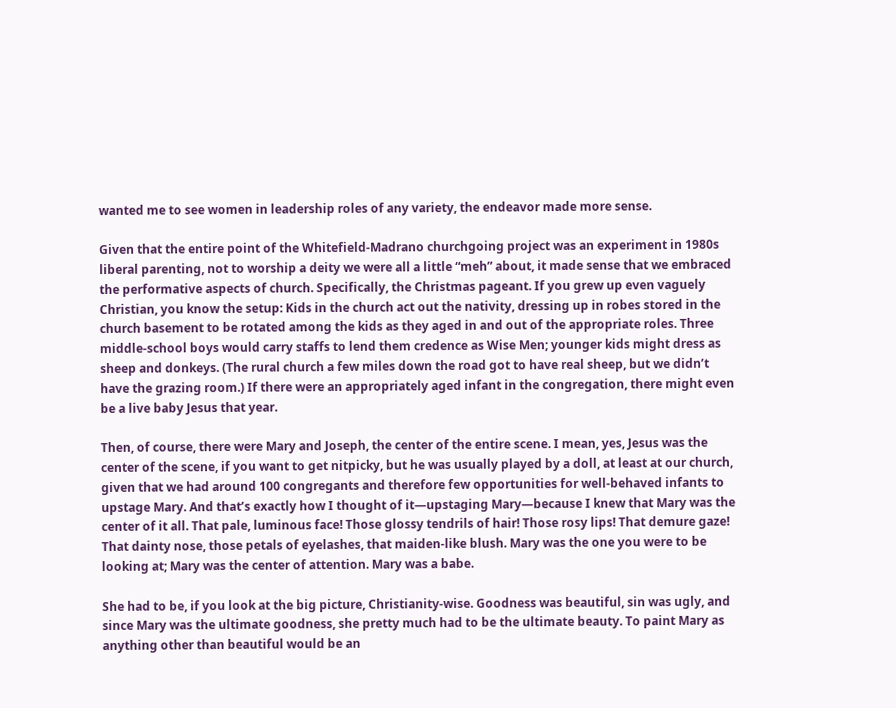wanted me to see women in leadership roles of any variety, the endeavor made more sense.

Given that the entire point of the Whitefield-Madrano churchgoing project was an experiment in 1980s liberal parenting, not to worship a deity we were all a little “meh” about, it made sense that we embraced the performative aspects of church. Specifically, the Christmas pageant. If you grew up even vaguely Christian, you know the setup: Kids in the church act out the nativity, dressing up in robes stored in the church basement to be rotated among the kids as they aged in and out of the appropriate roles. Three middle-school boys would carry staffs to lend them credence as Wise Men; younger kids might dress as sheep and donkeys. (The rural church a few miles down the road got to have real sheep, but we didn’t have the grazing room.) If there were an appropriately aged infant in the congregation, there might even be a live baby Jesus that year.

Then, of course, there were Mary and Joseph, the center of the entire scene. I mean, yes, Jesus was the center of the scene, if you want to get nitpicky, but he was usually played by a doll, at least at our church, given that we had around 100 congregants and therefore few opportunities for well-behaved infants to upstage Mary. And that’s exactly how I thought of it—upstaging Mary—because I knew that Mary was the center of it all. That pale, luminous face! Those glossy tendrils of hair! Those rosy lips! That demure gaze! That dainty nose, those petals of eyelashes, that maiden-like blush. Mary was the one you were to be looking at; Mary was the center of attention. Mary was a babe.

She had to be, if you look at the big picture, Christianity-wise. Goodness was beautiful, sin was ugly, and since Mary was the ultimate goodness, she pretty much had to be the ultimate beauty. To paint Mary as anything other than beautiful would be an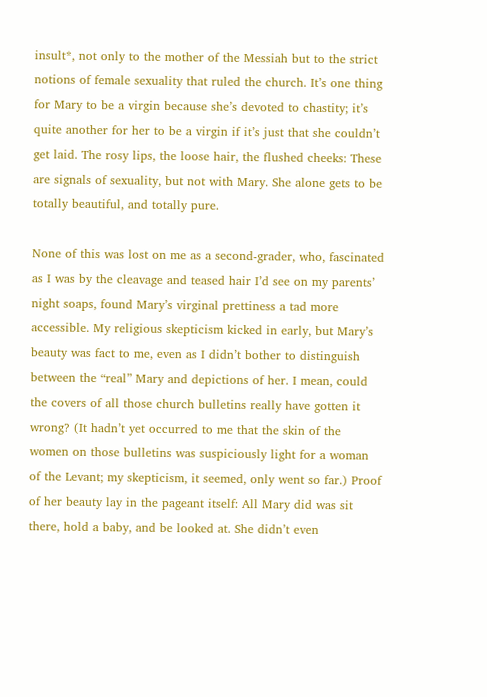insult*, not only to the mother of the Messiah but to the strict notions of female sexuality that ruled the church. It’s one thing for Mary to be a virgin because she’s devoted to chastity; it’s quite another for her to be a virgin if it’s just that she couldn’t get laid. The rosy lips, the loose hair, the flushed cheeks: These are signals of sexuality, but not with Mary. She alone gets to be totally beautiful, and totally pure.

None of this was lost on me as a second-grader, who, fascinated as I was by the cleavage and teased hair I’d see on my parents’ night soaps, found Mary’s virginal prettiness a tad more accessible. My religious skepticism kicked in early, but Mary’s beauty was fact to me, even as I didn’t bother to distinguish between the “real” Mary and depictions of her. I mean, could the covers of all those church bulletins really have gotten it wrong? (It hadn’t yet occurred to me that the skin of the women on those bulletins was suspiciously light for a woman of the Levant; my skepticism, it seemed, only went so far.) Proof of her beauty lay in the pageant itself: All Mary did was sit there, hold a baby, and be looked at. She didn’t even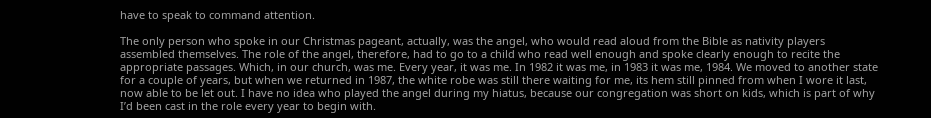have to speak to command attention.

The only person who spoke in our Christmas pageant, actually, was the angel, who would read aloud from the Bible as nativity players assembled themselves. The role of the angel, therefore, had to go to a child who read well enough and spoke clearly enough to recite the appropriate passages. Which, in our church, was me. Every year, it was me. In 1982 it was me, in 1983 it was me, 1984. We moved to another state for a couple of years, but when we returned in 1987, the white robe was still there waiting for me, its hem still pinned from when I wore it last, now able to be let out. I have no idea who played the angel during my hiatus, because our congregation was short on kids, which is part of why I’d been cast in the role every year to begin with.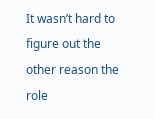It wasn’t hard to figure out the other reason the role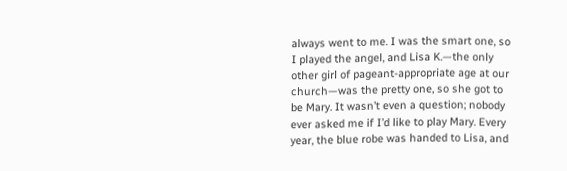always went to me. I was the smart one, so I played the angel, and Lisa K.—the only other girl of pageant-appropriate age at our church—was the pretty one, so she got to be Mary. It wasn’t even a question; nobody ever asked me if I’d like to play Mary. Every year, the blue robe was handed to Lisa, and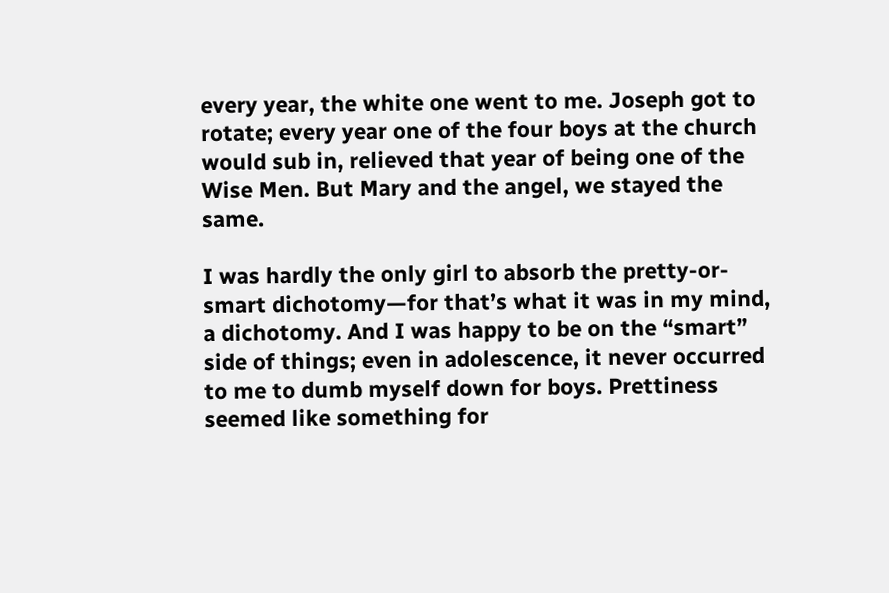every year, the white one went to me. Joseph got to rotate; every year one of the four boys at the church would sub in, relieved that year of being one of the Wise Men. But Mary and the angel, we stayed the same.

I was hardly the only girl to absorb the pretty-or-smart dichotomy—for that’s what it was in my mind, a dichotomy. And I was happy to be on the “smart” side of things; even in adolescence, it never occurred to me to dumb myself down for boys. Prettiness seemed like something for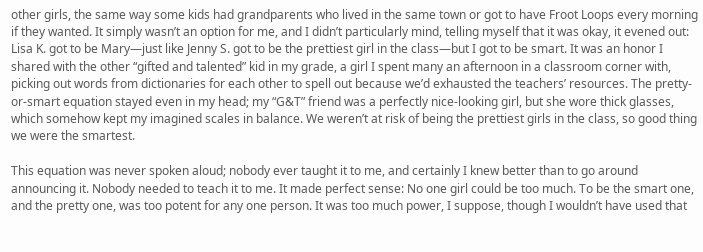other girls, the same way some kids had grandparents who lived in the same town or got to have Froot Loops every morning if they wanted. It simply wasn’t an option for me, and I didn’t particularly mind, telling myself that it was okay, it evened out: Lisa K. got to be Mary—just like Jenny S. got to be the prettiest girl in the class—but I got to be smart. It was an honor I shared with the other “gifted and talented” kid in my grade, a girl I spent many an afternoon in a classroom corner with, picking out words from dictionaries for each other to spell out because we’d exhausted the teachers’ resources. The pretty-or-smart equation stayed even in my head; my “G&T” friend was a perfectly nice-looking girl, but she wore thick glasses, which somehow kept my imagined scales in balance. We weren’t at risk of being the prettiest girls in the class, so good thing we were the smartest.

This equation was never spoken aloud; nobody ever taught it to me, and certainly I knew better than to go around announcing it. Nobody needed to teach it to me. It made perfect sense: No one girl could be too much. To be the smart one, and the pretty one, was too potent for any one person. It was too much power, I suppose, though I wouldn’t have used that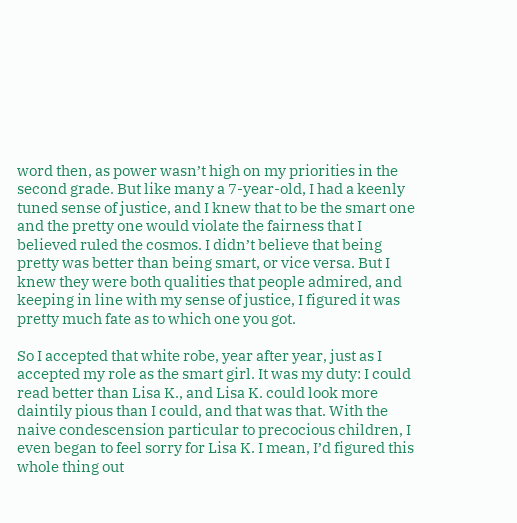word then, as power wasn’t high on my priorities in the second grade. But like many a 7-year-old, I had a keenly tuned sense of justice, and I knew that to be the smart one and the pretty one would violate the fairness that I believed ruled the cosmos. I didn’t believe that being pretty was better than being smart, or vice versa. But I knew they were both qualities that people admired, and keeping in line with my sense of justice, I figured it was pretty much fate as to which one you got.

So I accepted that white robe, year after year, just as I accepted my role as the smart girl. It was my duty: I could read better than Lisa K., and Lisa K. could look more daintily pious than I could, and that was that. With the naive condescension particular to precocious children, I even began to feel sorry for Lisa K. I mean, I’d figured this whole thing out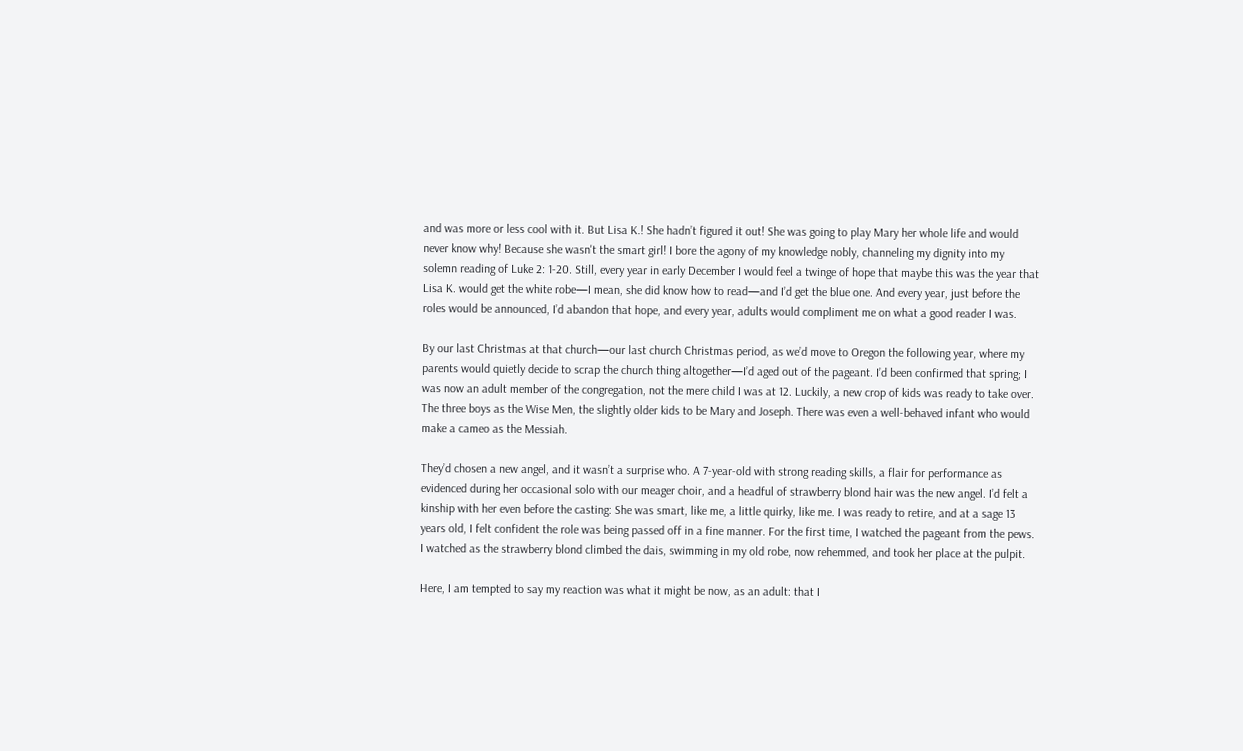and was more or less cool with it. But Lisa K.! She hadn’t figured it out! She was going to play Mary her whole life and would never know why! Because she wasn't the smart girl! I bore the agony of my knowledge nobly, channeling my dignity into my solemn reading of Luke 2: 1-20. Still, every year in early December I would feel a twinge of hope that maybe this was the year that Lisa K. would get the white robe—I mean, she did know how to read—and I’d get the blue one. And every year, just before the roles would be announced, I’d abandon that hope, and every year, adults would compliment me on what a good reader I was.

By our last Christmas at that church—our last church Christmas period, as we’d move to Oregon the following year, where my parents would quietly decide to scrap the church thing altogether—I’d aged out of the pageant. I’d been confirmed that spring; I was now an adult member of the congregation, not the mere child I was at 12. Luckily, a new crop of kids was ready to take over. The three boys as the Wise Men, the slightly older kids to be Mary and Joseph. There was even a well-behaved infant who would make a cameo as the Messiah.

They’d chosen a new angel, and it wasn’t a surprise who. A 7-year-old with strong reading skills, a flair for performance as evidenced during her occasional solo with our meager choir, and a headful of strawberry blond hair was the new angel. I’d felt a kinship with her even before the casting: She was smart, like me, a little quirky, like me. I was ready to retire, and at a sage 13 years old, I felt confident the role was being passed off in a fine manner. For the first time, I watched the pageant from the pews. I watched as the strawberry blond climbed the dais, swimming in my old robe, now rehemmed, and took her place at the pulpit.

Here, I am tempted to say my reaction was what it might be now, as an adult: that I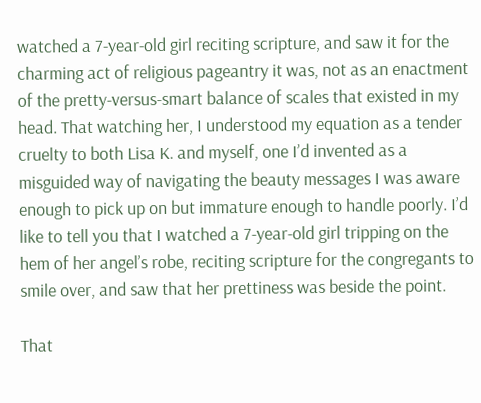watched a 7-year-old girl reciting scripture, and saw it for the charming act of religious pageantry it was, not as an enactment of the pretty-versus-smart balance of scales that existed in my head. That watching her, I understood my equation as a tender cruelty to both Lisa K. and myself, one I’d invented as a misguided way of navigating the beauty messages I was aware enough to pick up on but immature enough to handle poorly. I’d like to tell you that I watched a 7-year-old girl tripping on the hem of her angel’s robe, reciting scripture for the congregants to smile over, and saw that her prettiness was beside the point.

That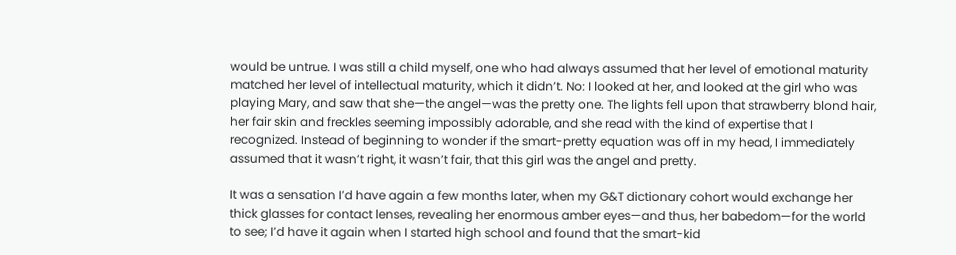would be untrue. I was still a child myself, one who had always assumed that her level of emotional maturity matched her level of intellectual maturity, which it didn’t. No: I looked at her, and looked at the girl who was playing Mary, and saw that she—the angel—was the pretty one. The lights fell upon that strawberry blond hair, her fair skin and freckles seeming impossibly adorable, and she read with the kind of expertise that I recognized. Instead of beginning to wonder if the smart-pretty equation was off in my head, I immediately assumed that it wasn’t right, it wasn’t fair, that this girl was the angel and pretty.

It was a sensation I’d have again a few months later, when my G&T dictionary cohort would exchange her thick glasses for contact lenses, revealing her enormous amber eyes—and thus, her babedom—for the world to see; I’d have it again when I started high school and found that the smart-kid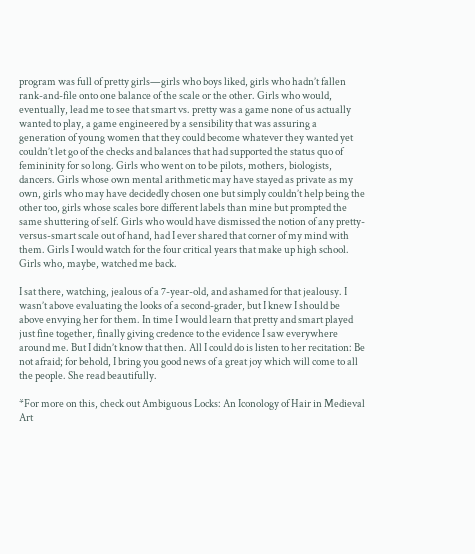program was full of pretty girls—girls who boys liked, girls who hadn’t fallen rank-and-file onto one balance of the scale or the other. Girls who would, eventually, lead me to see that smart vs. pretty was a game none of us actually wanted to play, a game engineered by a sensibility that was assuring a generation of young women that they could become whatever they wanted yet couldn’t let go of the checks and balances that had supported the status quo of femininity for so long. Girls who went on to be pilots, mothers, biologists, dancers. Girls whose own mental arithmetic may have stayed as private as my own, girls who may have decidedly chosen one but simply couldn’t help being the other too, girls whose scales bore different labels than mine but prompted the same shuttering of self. Girls who would have dismissed the notion of any pretty-versus-smart scale out of hand, had I ever shared that corner of my mind with them. Girls I would watch for the four critical years that make up high school. Girls who, maybe, watched me back.

I sat there, watching, jealous of a 7-year-old, and ashamed for that jealousy. I wasn’t above evaluating the looks of a second-grader, but I knew I should be above envying her for them. In time I would learn that pretty and smart played just fine together, finally giving credence to the evidence I saw everywhere around me. But I didn’t know that then. All I could do is listen to her recitation: Be not afraid; for behold, I bring you good news of a great joy which will come to all the people. She read beautifully.

*For more on this, check out Ambiguous Locks: An Iconology of Hair in Medieval Art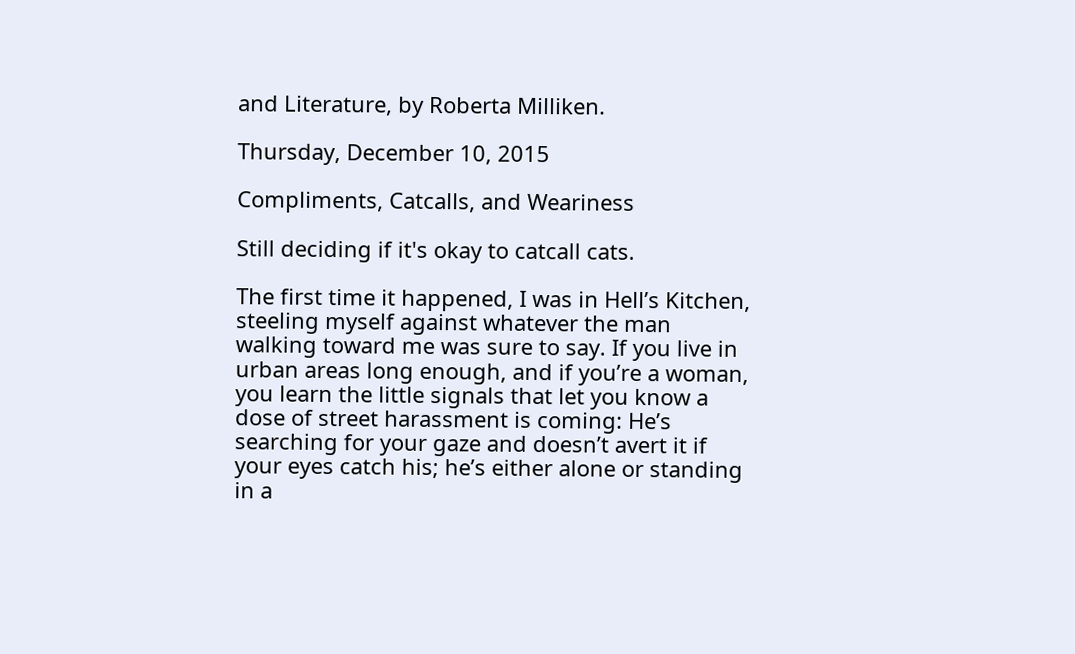and Literature, by Roberta Milliken.

Thursday, December 10, 2015

Compliments, Catcalls, and Weariness

Still deciding if it's okay to catcall cats.

The first time it happened, I was in Hell’s Kitchen, steeling myself against whatever the man walking toward me was sure to say. If you live in urban areas long enough, and if you’re a woman, you learn the little signals that let you know a dose of street harassment is coming: He’s searching for your gaze and doesn’t avert it if your eyes catch his; he’s either alone or standing in a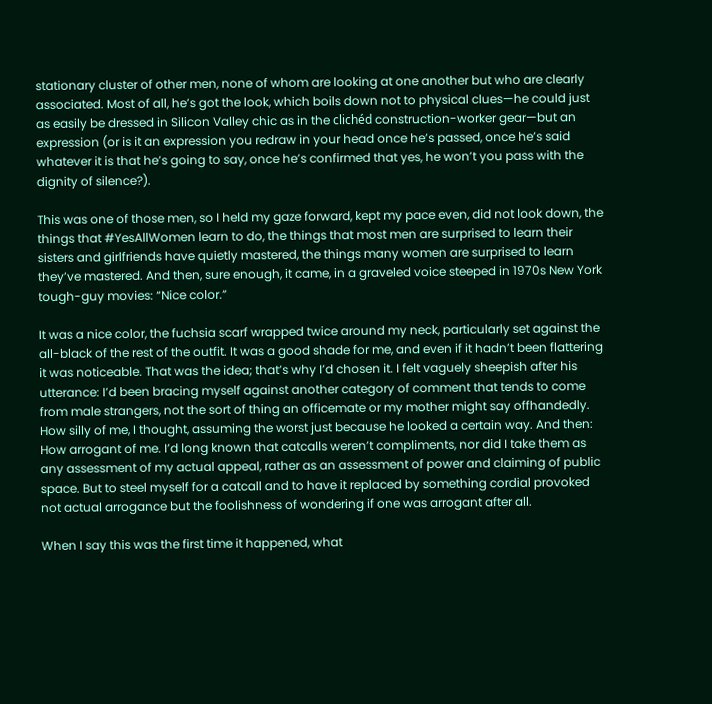stationary cluster of other men, none of whom are looking at one another but who are clearly associated. Most of all, he’s got the look, which boils down not to physical clues—he could just as easily be dressed in Silicon Valley chic as in the clichéd construction-worker gear—but an expression (or is it an expression you redraw in your head once he’s passed, once he’s said whatever it is that he’s going to say, once he’s confirmed that yes, he won’t you pass with the dignity of silence?).

This was one of those men, so I held my gaze forward, kept my pace even, did not look down, the things that #YesAllWomen learn to do, the things that most men are surprised to learn their sisters and girlfriends have quietly mastered, the things many women are surprised to learn they’ve mastered. And then, sure enough, it came, in a graveled voice steeped in 1970s New York tough-guy movies: “Nice color.”

It was a nice color, the fuchsia scarf wrapped twice around my neck, particularly set against the all-black of the rest of the outfit. It was a good shade for me, and even if it hadn’t been flattering it was noticeable. That was the idea; that’s why I’d chosen it. I felt vaguely sheepish after his utterance: I’d been bracing myself against another category of comment that tends to come from male strangers, not the sort of thing an officemate or my mother might say offhandedly. How silly of me, I thought, assuming the worst just because he looked a certain way. And then: How arrogant of me. I’d long known that catcalls weren’t compliments, nor did I take them as any assessment of my actual appeal, rather as an assessment of power and claiming of public space. But to steel myself for a catcall and to have it replaced by something cordial provoked not actual arrogance but the foolishness of wondering if one was arrogant after all.

When I say this was the first time it happened, what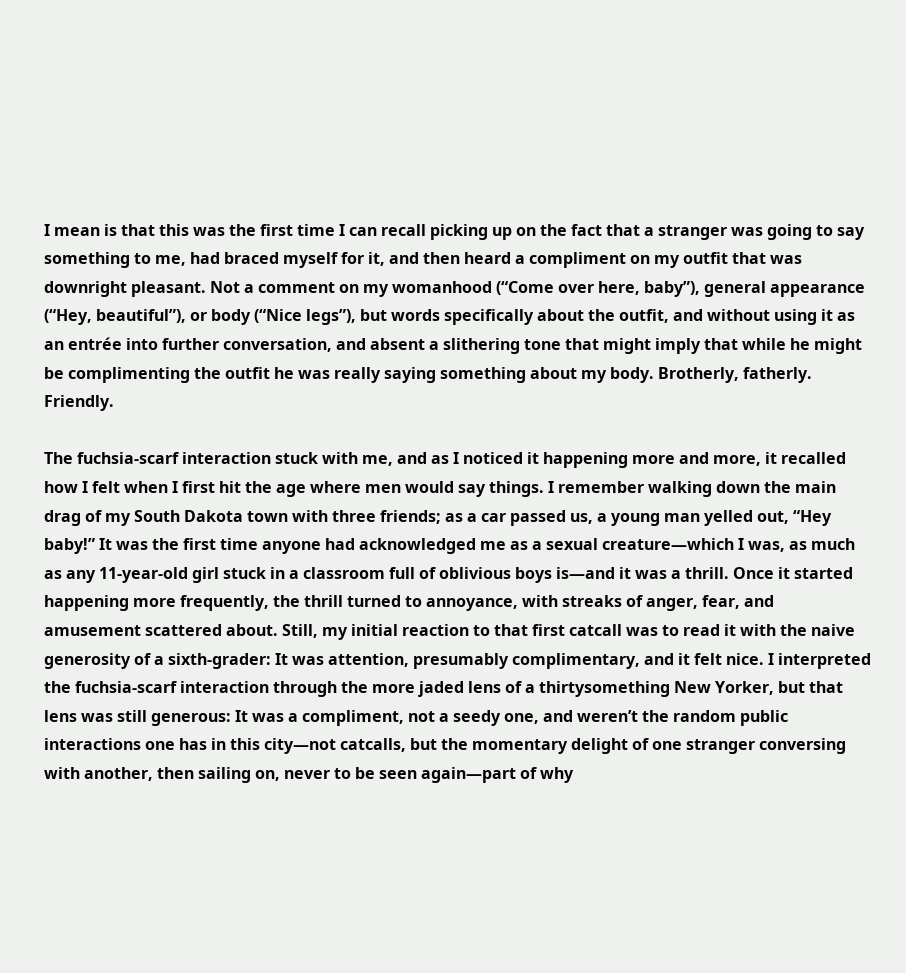I mean is that this was the first time I can recall picking up on the fact that a stranger was going to say something to me, had braced myself for it, and then heard a compliment on my outfit that was downright pleasant. Not a comment on my womanhood (“Come over here, baby”), general appearance (“Hey, beautiful”), or body (“Nice legs”), but words specifically about the outfit, and without using it as an entrée into further conversation, and absent a slithering tone that might imply that while he might be complimenting the outfit he was really saying something about my body. Brotherly, fatherly. Friendly.

The fuchsia-scarf interaction stuck with me, and as I noticed it happening more and more, it recalled how I felt when I first hit the age where men would say things. I remember walking down the main drag of my South Dakota town with three friends; as a car passed us, a young man yelled out, “Hey baby!” It was the first time anyone had acknowledged me as a sexual creature—which I was, as much as any 11-year-old girl stuck in a classroom full of oblivious boys is—and it was a thrill. Once it started happening more frequently, the thrill turned to annoyance, with streaks of anger, fear, and amusement scattered about. Still, my initial reaction to that first catcall was to read it with the naive generosity of a sixth-grader: It was attention, presumably complimentary, and it felt nice. I interpreted the fuchsia-scarf interaction through the more jaded lens of a thirtysomething New Yorker, but that lens was still generous: It was a compliment, not a seedy one, and weren’t the random public interactions one has in this city—not catcalls, but the momentary delight of one stranger conversing with another, then sailing on, never to be seen again—part of why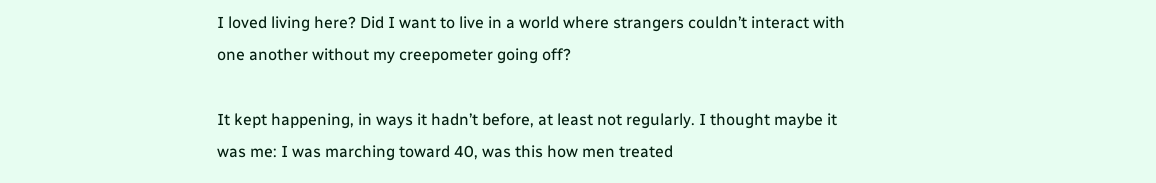I loved living here? Did I want to live in a world where strangers couldn’t interact with one another without my creepometer going off?

It kept happening, in ways it hadn’t before, at least not regularly. I thought maybe it was me: I was marching toward 40, was this how men treated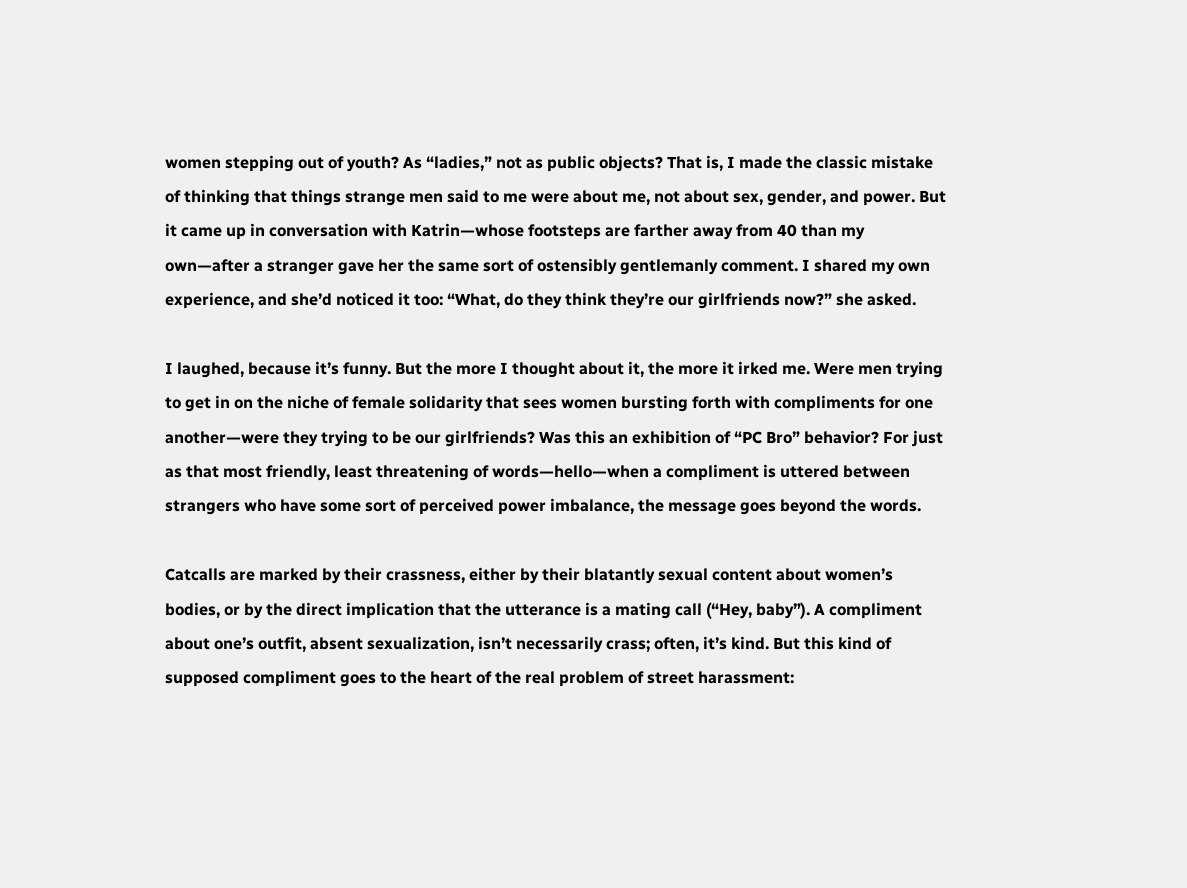women stepping out of youth? As “ladies,” not as public objects? That is, I made the classic mistake of thinking that things strange men said to me were about me, not about sex, gender, and power. But it came up in conversation with Katrin—whose footsteps are farther away from 40 than my own—after a stranger gave her the same sort of ostensibly gentlemanly comment. I shared my own experience, and she’d noticed it too: “What, do they think they’re our girlfriends now?” she asked.

I laughed, because it’s funny. But the more I thought about it, the more it irked me. Were men trying to get in on the niche of female solidarity that sees women bursting forth with compliments for one another—were they trying to be our girlfriends? Was this an exhibition of “PC Bro” behavior? For just as that most friendly, least threatening of words—hello—when a compliment is uttered between strangers who have some sort of perceived power imbalance, the message goes beyond the words.

Catcalls are marked by their crassness, either by their blatantly sexual content about women’s bodies, or by the direct implication that the utterance is a mating call (“Hey, baby”). A compliment about one’s outfit, absent sexualization, isn’t necessarily crass; often, it’s kind. But this kind of supposed compliment goes to the heart of the real problem of street harassment: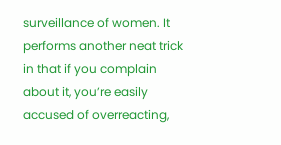surveillance of women. It performs another neat trick in that if you complain about it, you’re easily accused of overreacting,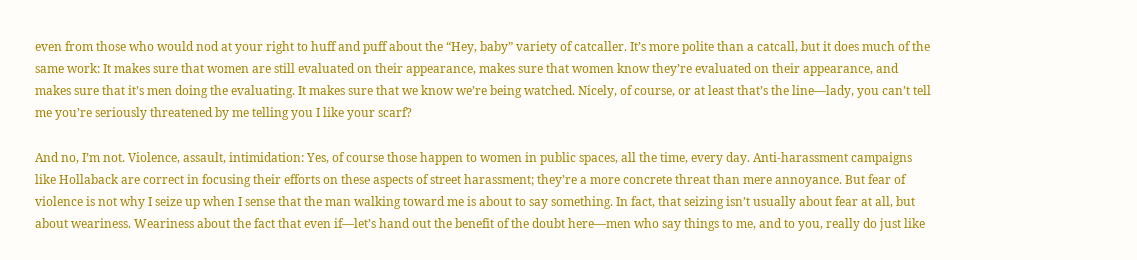even from those who would nod at your right to huff and puff about the “Hey, baby” variety of catcaller. It’s more polite than a catcall, but it does much of the same work: It makes sure that women are still evaluated on their appearance, makes sure that women know they’re evaluated on their appearance, and makes sure that it’s men doing the evaluating. It makes sure that we know we’re being watched. Nicely, of course, or at least that’s the line—lady, you can’t tell me you’re seriously threatened by me telling you I like your scarf?

And no, I’m not. Violence, assault, intimidation: Yes, of course those happen to women in public spaces, all the time, every day. Anti-harassment campaigns like Hollaback are correct in focusing their efforts on these aspects of street harassment; they’re a more concrete threat than mere annoyance. But fear of violence is not why I seize up when I sense that the man walking toward me is about to say something. In fact, that seizing isn’t usually about fear at all, but about weariness. Weariness about the fact that even if—let’s hand out the benefit of the doubt here—men who say things to me, and to you, really do just like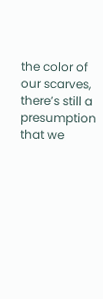the color of our scarves, there’s still a presumption that we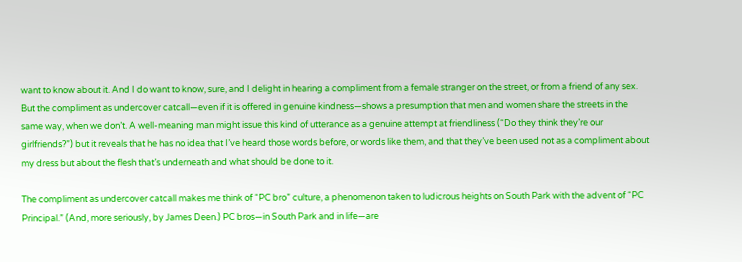want to know about it. And I do want to know, sure, and I delight in hearing a compliment from a female stranger on the street, or from a friend of any sex. But the compliment as undercover catcall—even if it is offered in genuine kindness—shows a presumption that men and women share the streets in the same way, when we don’t. A well-meaning man might issue this kind of utterance as a genuine attempt at friendliness (“Do they think they’re our girlfriends?”) but it reveals that he has no idea that I’ve heard those words before, or words like them, and that they’ve been used not as a compliment about my dress but about the flesh that’s underneath and what should be done to it.

The compliment as undercover catcall makes me think of “PC bro” culture, a phenomenon taken to ludicrous heights on South Park with the advent of “PC Principal.” (And, more seriously, by James Deen.) PC bros—in South Park and in life—are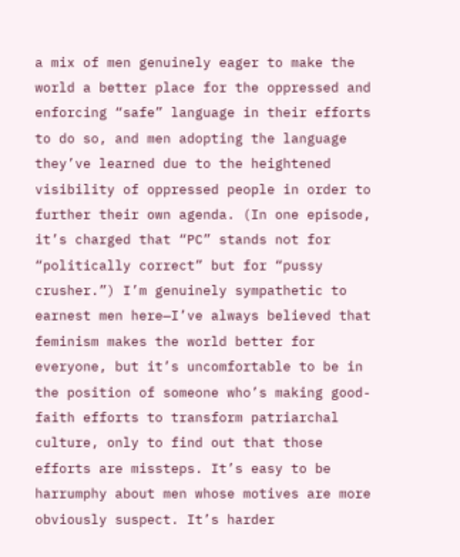a mix of men genuinely eager to make the world a better place for the oppressed and enforcing “safe” language in their efforts to do so, and men adopting the language they’ve learned due to the heightened visibility of oppressed people in order to further their own agenda. (In one episode, it’s charged that “PC” stands not for “politically correct” but for “pussy crusher.”) I’m genuinely sympathetic to earnest men here—I’ve always believed that feminism makes the world better for everyone, but it’s uncomfortable to be in the position of someone who’s making good-faith efforts to transform patriarchal culture, only to find out that those efforts are missteps. It’s easy to be harrumphy about men whose motives are more obviously suspect. It’s harder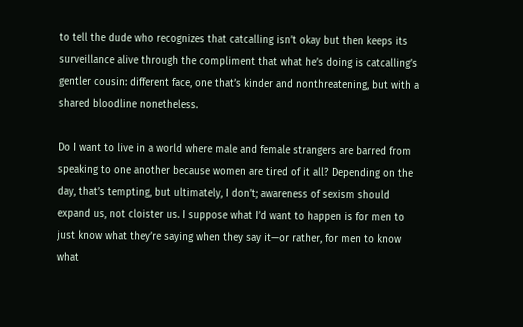to tell the dude who recognizes that catcalling isn’t okay but then keeps its surveillance alive through the compliment that what he’s doing is catcalling’s gentler cousin: different face, one that’s kinder and nonthreatening, but with a shared bloodline nonetheless.

Do I want to live in a world where male and female strangers are barred from speaking to one another because women are tired of it all? Depending on the day, that’s tempting, but ultimately, I don’t; awareness of sexism should expand us, not cloister us. I suppose what I’d want to happen is for men to just know what they’re saying when they say it—or rather, for men to know what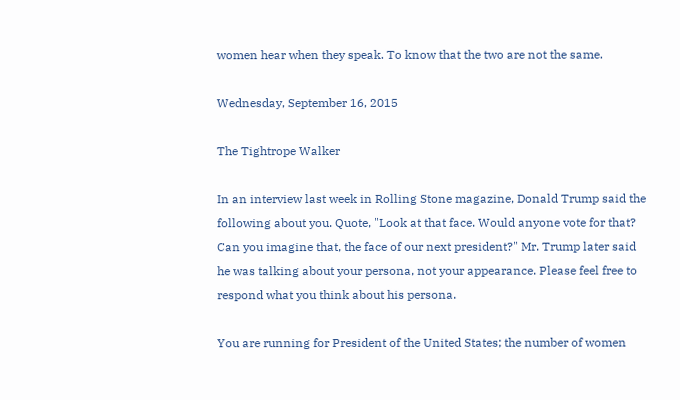women hear when they speak. To know that the two are not the same.

Wednesday, September 16, 2015

The Tightrope Walker

In an interview last week in Rolling Stone magazine, Donald Trump said the following about you. Quote, "Look at that face. Would anyone vote for that? Can you imagine that, the face of our next president?" Mr. Trump later said he was talking about your persona, not your appearance. Please feel free to respond what you think about his persona.

You are running for President of the United States; the number of women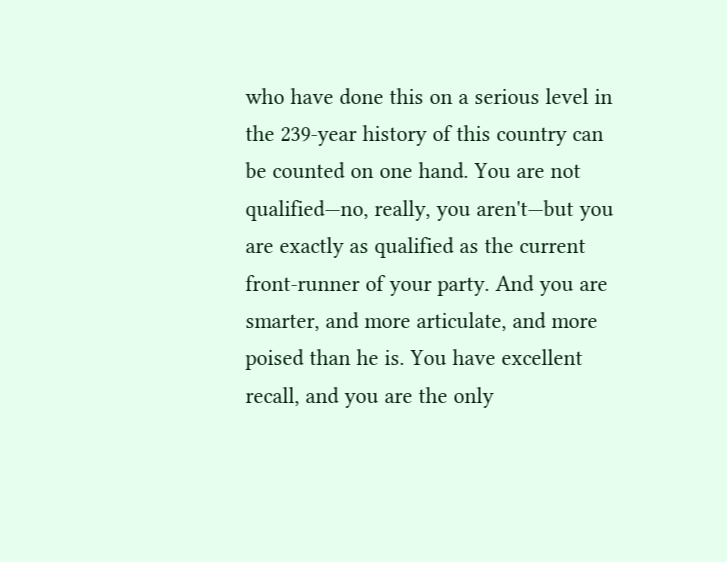who have done this on a serious level in the 239-year history of this country can be counted on one hand. You are not qualified—no, really, you aren't—but you are exactly as qualified as the current front-runner of your party. And you are smarter, and more articulate, and more poised than he is. You have excellent recall, and you are the only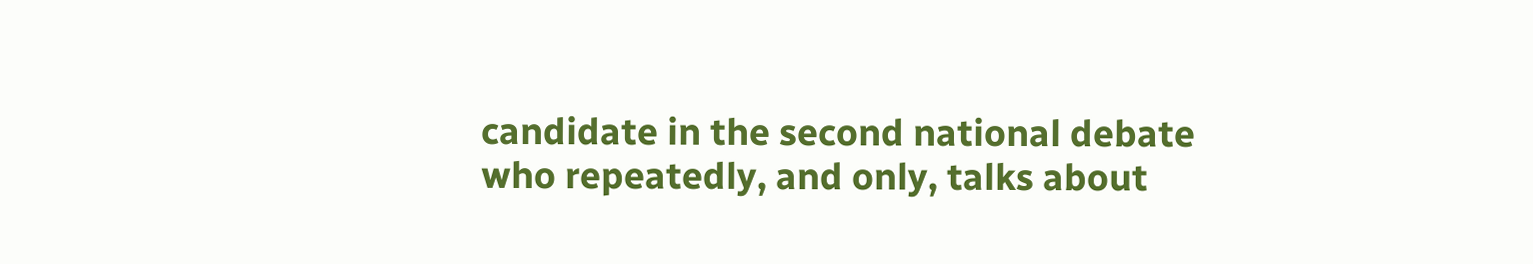candidate in the second national debate who repeatedly, and only, talks about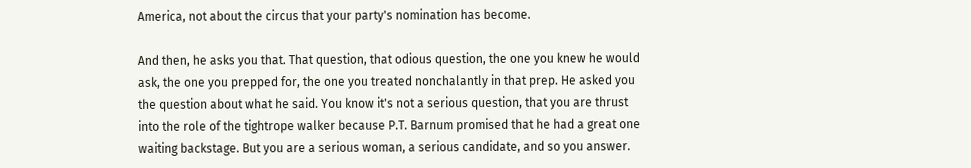America, not about the circus that your party's nomination has become.

And then, he asks you that. That question, that odious question, the one you knew he would ask, the one you prepped for, the one you treated nonchalantly in that prep. He asked you the question about what he said. You know it's not a serious question, that you are thrust into the role of the tightrope walker because P.T. Barnum promised that he had a great one waiting backstage. But you are a serious woman, a serious candidate, and so you answer.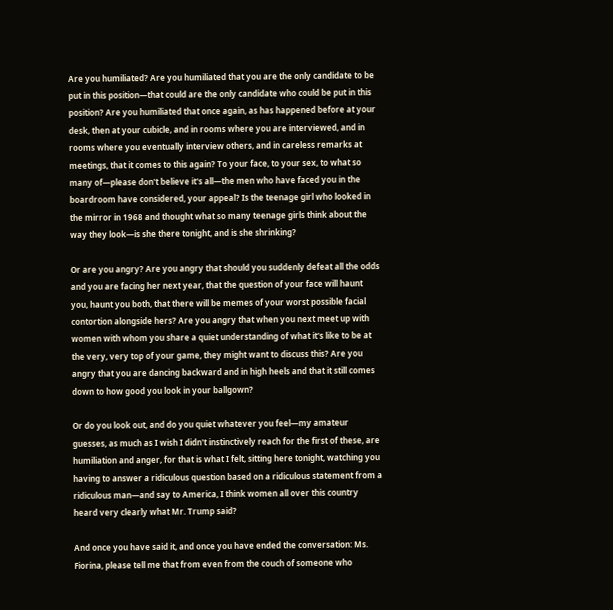Are you humiliated? Are you humiliated that you are the only candidate to be put in this position—that could are the only candidate who could be put in this position? Are you humiliated that once again, as has happened before at your desk, then at your cubicle, and in rooms where you are interviewed, and in rooms where you eventually interview others, and in careless remarks at meetings, that it comes to this again? To your face, to your sex, to what so many of—please don't believe it's all—the men who have faced you in the boardroom have considered, your appeal? Is the teenage girl who looked in the mirror in 1968 and thought what so many teenage girls think about the way they look—is she there tonight, and is she shrinking?

Or are you angry? Are you angry that should you suddenly defeat all the odds and you are facing her next year, that the question of your face will haunt you, haunt you both, that there will be memes of your worst possible facial contortion alongside hers? Are you angry that when you next meet up with women with whom you share a quiet understanding of what it's like to be at the very, very top of your game, they might want to discuss this? Are you angry that you are dancing backward and in high heels and that it still comes down to how good you look in your ballgown?

Or do you look out, and do you quiet whatever you feel—my amateur guesses, as much as I wish I didn't instinctively reach for the first of these, are humiliation and anger, for that is what I felt, sitting here tonight, watching you having to answer a ridiculous question based on a ridiculous statement from a ridiculous man—and say to America, I think women all over this country heard very clearly what Mr. Trump said?

And once you have said it, and once you have ended the conversation: Ms. Fiorina, please tell me that from even from the couch of someone who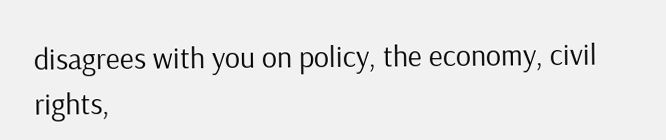disagrees with you on policy, the economy, civil rights,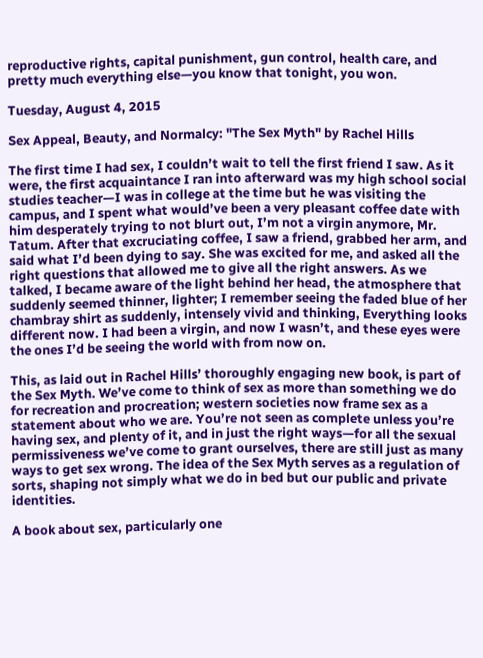reproductive rights, capital punishment, gun control, health care, and pretty much everything else—you know that tonight, you won.

Tuesday, August 4, 2015

Sex Appeal, Beauty, and Normalcy: "The Sex Myth" by Rachel Hills

The first time I had sex, I couldn’t wait to tell the first friend I saw. As it were, the first acquaintance I ran into afterward was my high school social studies teacher—I was in college at the time but he was visiting the campus, and I spent what would’ve been a very pleasant coffee date with him desperately trying to not blurt out, I’m not a virgin anymore, Mr. Tatum. After that excruciating coffee, I saw a friend, grabbed her arm, and said what I’d been dying to say. She was excited for me, and asked all the right questions that allowed me to give all the right answers. As we talked, I became aware of the light behind her head, the atmosphere that suddenly seemed thinner, lighter; I remember seeing the faded blue of her chambray shirt as suddenly, intensely vivid and thinking, Everything looks different now. I had been a virgin, and now I wasn’t, and these eyes were the ones I’d be seeing the world with from now on.

This, as laid out in Rachel Hills’ thoroughly engaging new book, is part of the Sex Myth. We’ve come to think of sex as more than something we do for recreation and procreation; western societies now frame sex as a statement about who we are. You’re not seen as complete unless you’re having sex, and plenty of it, and in just the right ways—for all the sexual permissiveness we’ve come to grant ourselves, there are still just as many ways to get sex wrong. The idea of the Sex Myth serves as a regulation of sorts, shaping not simply what we do in bed but our public and private identities.

A book about sex, particularly one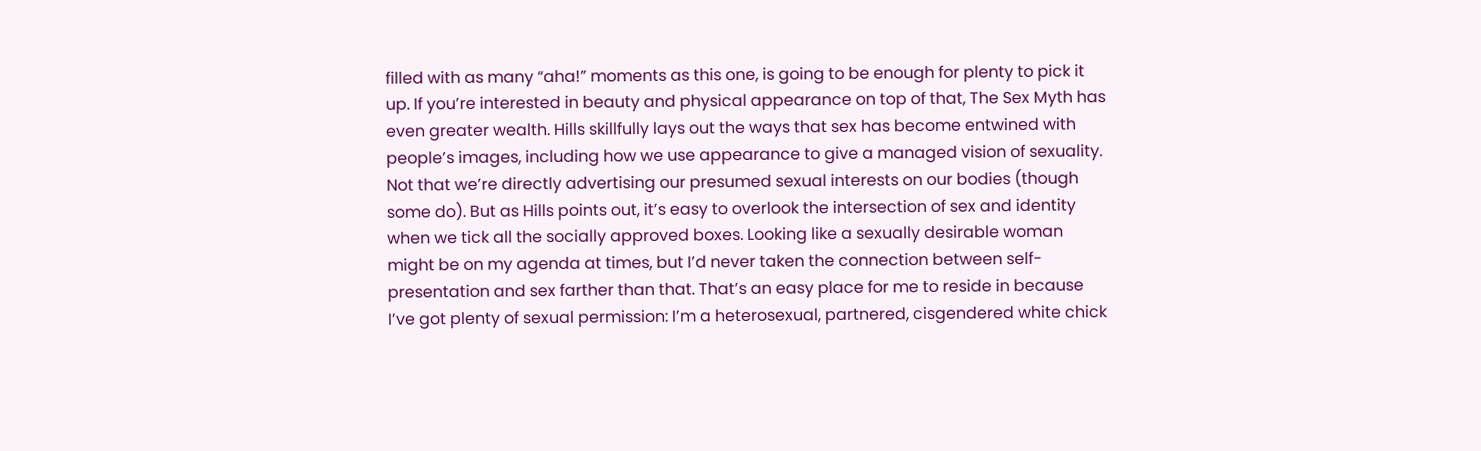filled with as many “aha!” moments as this one, is going to be enough for plenty to pick it up. If you’re interested in beauty and physical appearance on top of that, The Sex Myth has even greater wealth. Hills skillfully lays out the ways that sex has become entwined with people’s images, including how we use appearance to give a managed vision of sexuality. Not that we’re directly advertising our presumed sexual interests on our bodies (though some do). But as Hills points out, it’s easy to overlook the intersection of sex and identity when we tick all the socially approved boxes. Looking like a sexually desirable woman might be on my agenda at times, but I’d never taken the connection between self-presentation and sex farther than that. That’s an easy place for me to reside in because I’ve got plenty of sexual permission: I’m a heterosexual, partnered, cisgendered white chick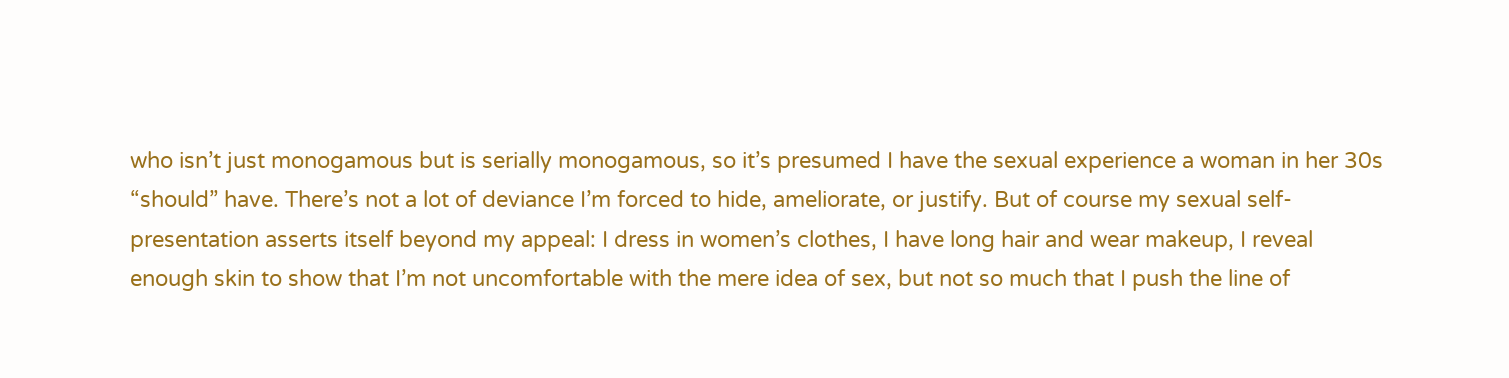who isn’t just monogamous but is serially monogamous, so it’s presumed I have the sexual experience a woman in her 30s “should” have. There’s not a lot of deviance I’m forced to hide, ameliorate, or justify. But of course my sexual self-presentation asserts itself beyond my appeal: I dress in women’s clothes, I have long hair and wear makeup, I reveal enough skin to show that I’m not uncomfortable with the mere idea of sex, but not so much that I push the line of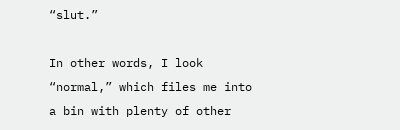“slut.”

In other words, I look “normal,” which files me into a bin with plenty of other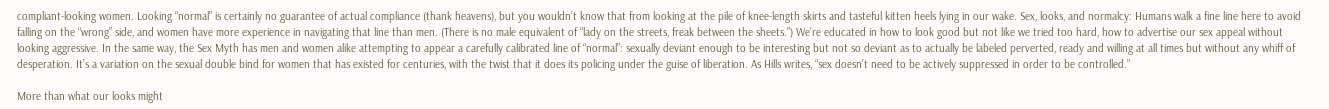compliant-looking women. Looking “normal” is certainly no guarantee of actual compliance (thank heavens), but you wouldn’t know that from looking at the pile of knee-length skirts and tasteful kitten heels lying in our wake. Sex, looks, and normalcy: Humans walk a fine line here to avoid falling on the “wrong” side, and women have more experience in navigating that line than men. (There is no male equivalent of “lady on the streets, freak between the sheets.”) We’re educated in how to look good but not like we tried too hard, how to advertise our sex appeal without looking aggressive. In the same way, the Sex Myth has men and women alike attempting to appear a carefully calibrated line of “normal”: sexually deviant enough to be interesting but not so deviant as to actually be labeled perverted, ready and willing at all times but without any whiff of desperation. It’s a variation on the sexual double bind for women that has existed for centuries, with the twist that it does its policing under the guise of liberation. As Hills writes, “sex doesn’t need to be actively suppressed in order to be controlled.”

More than what our looks might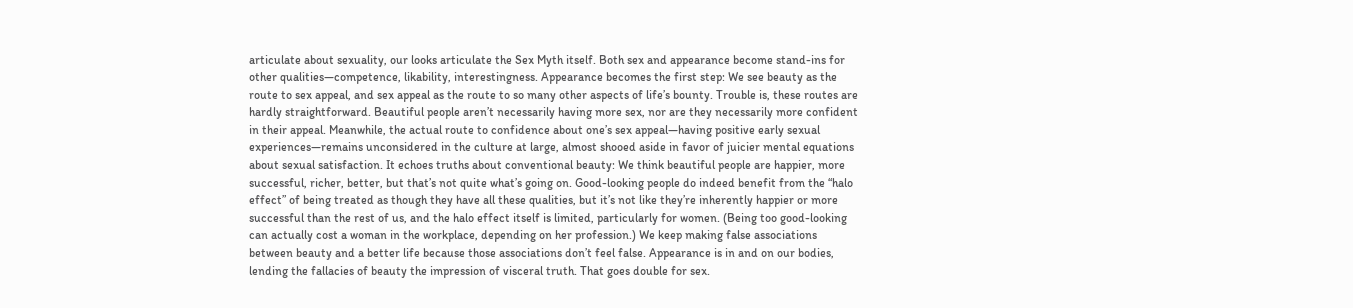articulate about sexuality, our looks articulate the Sex Myth itself. Both sex and appearance become stand-ins for other qualities—competence, likability, interestingness. Appearance becomes the first step: We see beauty as the route to sex appeal, and sex appeal as the route to so many other aspects of life’s bounty. Trouble is, these routes are hardly straightforward. Beautiful people aren’t necessarily having more sex, nor are they necessarily more confident in their appeal. Meanwhile, the actual route to confidence about one’s sex appeal—having positive early sexual experiences—remains unconsidered in the culture at large, almost shooed aside in favor of juicier mental equations about sexual satisfaction. It echoes truths about conventional beauty: We think beautiful people are happier, more successful, richer, better, but that’s not quite what’s going on. Good-looking people do indeed benefit from the “halo effect” of being treated as though they have all these qualities, but it’s not like they’re inherently happier or more successful than the rest of us, and the halo effect itself is limited, particularly for women. (Being too good-looking can actually cost a woman in the workplace, depending on her profession.) We keep making false associations between beauty and a better life because those associations don’t feel false. Appearance is in and on our bodies, lending the fallacies of beauty the impression of visceral truth. That goes double for sex.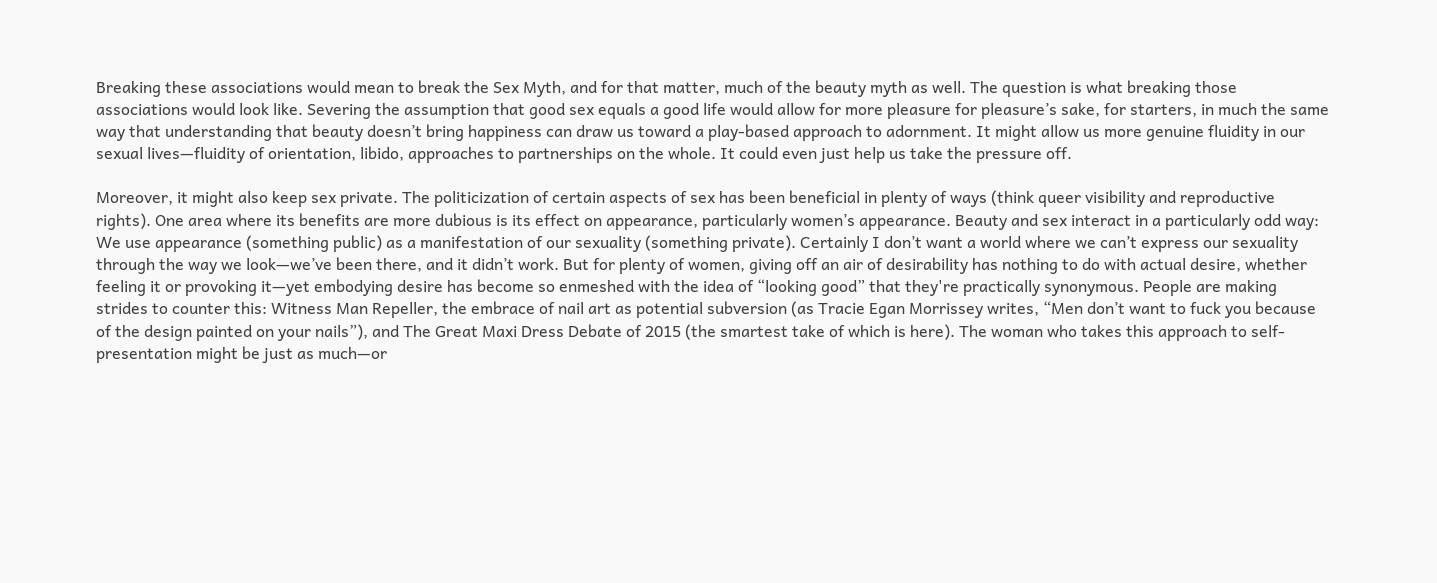Breaking these associations would mean to break the Sex Myth, and for that matter, much of the beauty myth as well. The question is what breaking those associations would look like. Severing the assumption that good sex equals a good life would allow for more pleasure for pleasure’s sake, for starters, in much the same way that understanding that beauty doesn’t bring happiness can draw us toward a play-based approach to adornment. It might allow us more genuine fluidity in our sexual lives—fluidity of orientation, libido, approaches to partnerships on the whole. It could even just help us take the pressure off.

Moreover, it might also keep sex private. The politicization of certain aspects of sex has been beneficial in plenty of ways (think queer visibility and reproductive rights). One area where its benefits are more dubious is its effect on appearance, particularly women’s appearance. Beauty and sex interact in a particularly odd way: We use appearance (something public) as a manifestation of our sexuality (something private). Certainly I don’t want a world where we can’t express our sexuality through the way we look—we’ve been there, and it didn’t work. But for plenty of women, giving off an air of desirability has nothing to do with actual desire, whether feeling it or provoking it—yet embodying desire has become so enmeshed with the idea of “looking good” that they're practically synonymous. People are making strides to counter this: Witness Man Repeller, the embrace of nail art as potential subversion (as Tracie Egan Morrissey writes, “Men don’t want to fuck you because of the design painted on your nails”), and The Great Maxi Dress Debate of 2015 (the smartest take of which is here). The woman who takes this approach to self-presentation might be just as much—or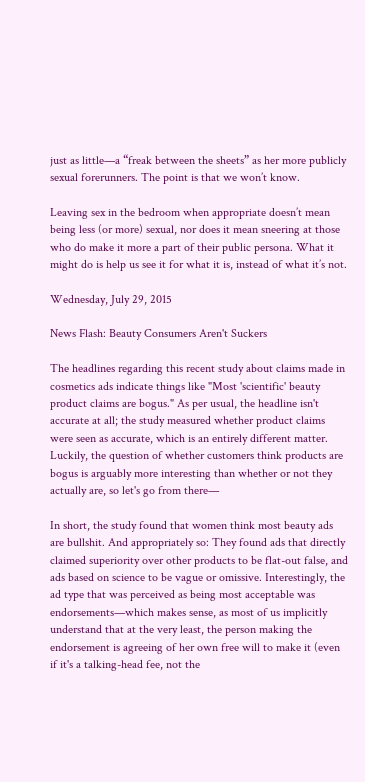just as little—a “freak between the sheets” as her more publicly sexual forerunners. The point is that we won’t know.

Leaving sex in the bedroom when appropriate doesn’t mean being less (or more) sexual, nor does it mean sneering at those who do make it more a part of their public persona. What it might do is help us see it for what it is, instead of what it’s not.

Wednesday, July 29, 2015

News Flash: Beauty Consumers Aren't Suckers

The headlines regarding this recent study about claims made in cosmetics ads indicate things like "Most 'scientific' beauty product claims are bogus." As per usual, the headline isn't accurate at all; the study measured whether product claims were seen as accurate, which is an entirely different matter. Luckily, the question of whether customers think products are bogus is arguably more interesting than whether or not they actually are, so let's go from there—

In short, the study found that women think most beauty ads are bullshit. And appropriately so: They found ads that directly claimed superiority over other products to be flat-out false, and ads based on science to be vague or omissive. Interestingly, the ad type that was perceived as being most acceptable was endorsements—which makes sense, as most of us implicitly understand that at the very least, the person making the endorsement is agreeing of her own free will to make it (even if it's a talking-head fee, not the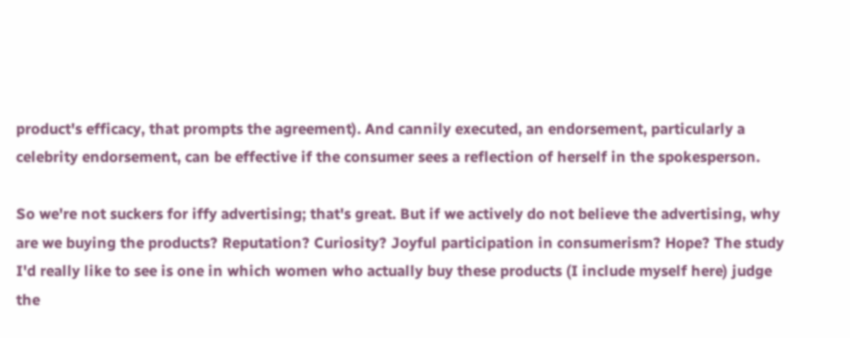product's efficacy, that prompts the agreement). And cannily executed, an endorsement, particularly a celebrity endorsement, can be effective if the consumer sees a reflection of herself in the spokesperson.

So we're not suckers for iffy advertising; that's great. But if we actively do not believe the advertising, why are we buying the products? Reputation? Curiosity? Joyful participation in consumerism? Hope? The study I'd really like to see is one in which women who actually buy these products (I include myself here) judge the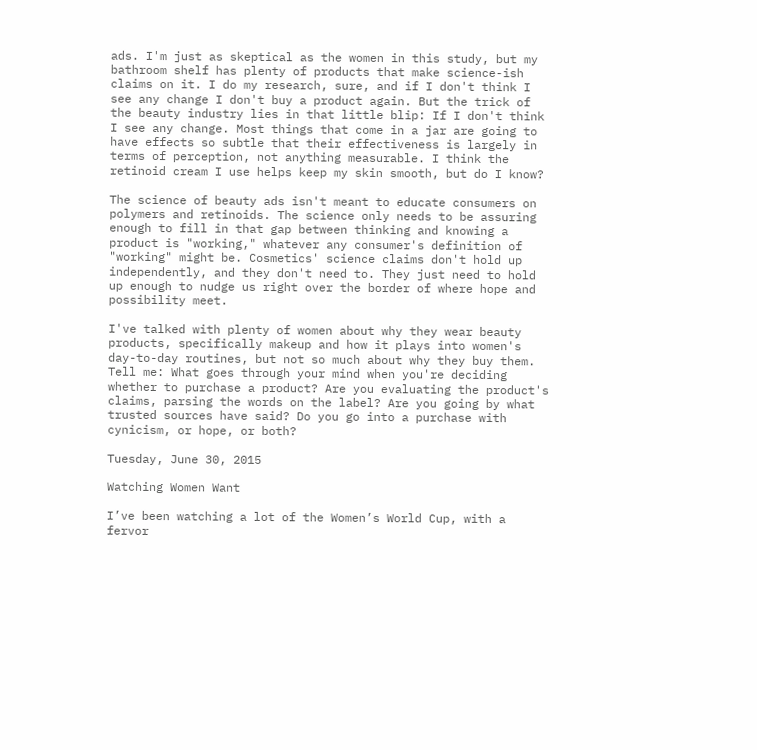ads. I'm just as skeptical as the women in this study, but my bathroom shelf has plenty of products that make science-ish claims on it. I do my research, sure, and if I don't think I see any change I don't buy a product again. But the trick of the beauty industry lies in that little blip: If I don't think I see any change. Most things that come in a jar are going to have effects so subtle that their effectiveness is largely in terms of perception, not anything measurable. I think the retinoid cream I use helps keep my skin smooth, but do I know?

The science of beauty ads isn't meant to educate consumers on polymers and retinoids. The science only needs to be assuring enough to fill in that gap between thinking and knowing a product is "working," whatever any consumer's definition of "working" might be. Cosmetics' science claims don't hold up independently, and they don't need to. They just need to hold up enough to nudge us right over the border of where hope and possibility meet.

I've talked with plenty of women about why they wear beauty products, specifically makeup and how it plays into women's day-to-day routines, but not so much about why they buy them. Tell me: What goes through your mind when you're deciding whether to purchase a product? Are you evaluating the product's claims, parsing the words on the label? Are you going by what trusted sources have said? Do you go into a purchase with cynicism, or hope, or both?

Tuesday, June 30, 2015

Watching Women Want

I’ve been watching a lot of the Women’s World Cup, with a fervor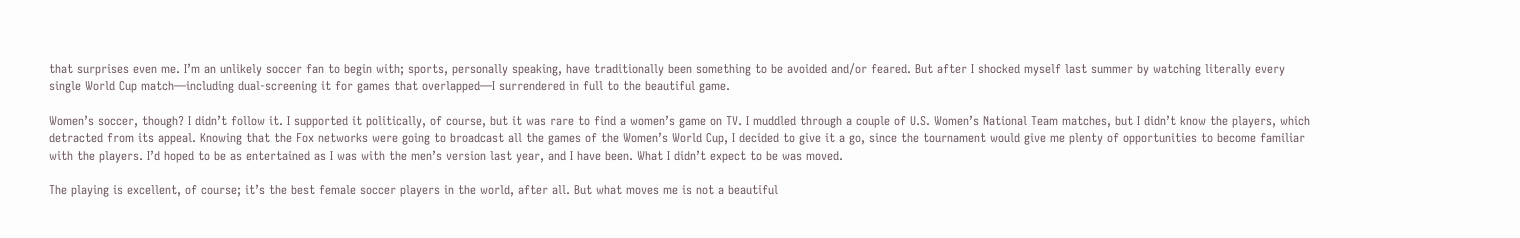that surprises even me. I’m an unlikely soccer fan to begin with; sports, personally speaking, have traditionally been something to be avoided and/or feared. But after I shocked myself last summer by watching literally every single World Cup match—including dual-screening it for games that overlapped—I surrendered in full to the beautiful game.

Women’s soccer, though? I didn’t follow it. I supported it politically, of course, but it was rare to find a women’s game on TV. I muddled through a couple of U.S. Women’s National Team matches, but I didn’t know the players, which detracted from its appeal. Knowing that the Fox networks were going to broadcast all the games of the Women’s World Cup, I decided to give it a go, since the tournament would give me plenty of opportunities to become familiar with the players. I’d hoped to be as entertained as I was with the men’s version last year, and I have been. What I didn’t expect to be was moved.

The playing is excellent, of course; it’s the best female soccer players in the world, after all. But what moves me is not a beautiful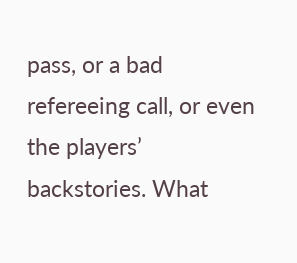pass, or a bad refereeing call, or even the players’ backstories. What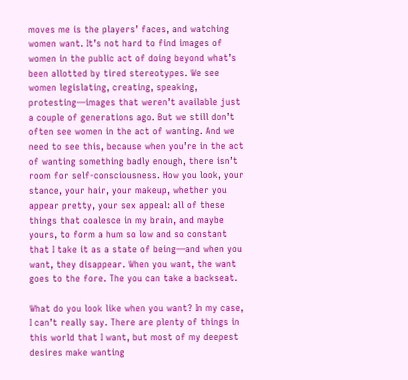moves me is the players’ faces, and watching women want. It’s not hard to find images of women in the public act of doing beyond what’s been allotted by tired stereotypes. We see women legislating, creating, speaking, protesting—images that weren’t available just a couple of generations ago. But we still don’t often see women in the act of wanting. And we need to see this, because when you’re in the act of wanting something badly enough, there isn’t room for self-consciousness. How you look, your stance, your hair, your makeup, whether you appear pretty, your sex appeal: all of these things that coalesce in my brain, and maybe yours, to form a hum so low and so constant that I take it as a state of being—and when you want, they disappear. When you want, the want goes to the fore. The you can take a backseat.

What do you look like when you want? In my case, I can’t really say. There are plenty of things in this world that I want, but most of my deepest desires make wanting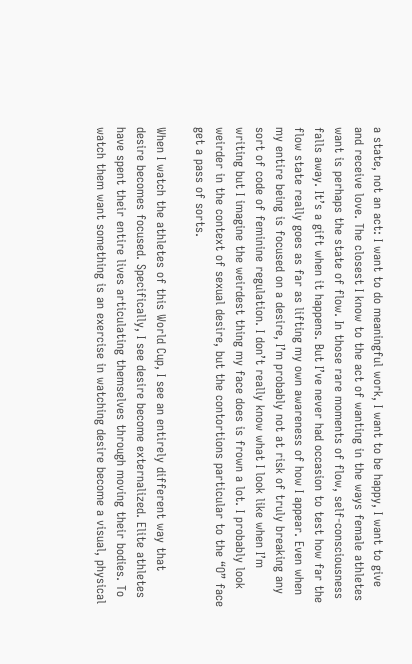a state, not an act: I want to do meaningful work, I want to be happy, I want to give and receive love. The closest I know to the act of wanting in the ways female athletes want is perhaps the state of flow. In those rare moments of flow, self-consciousness falls away. It’s a gift when it happens. But I’ve never had occasion to test how far the flow state really goes as far as lifting my own awareness of how I appear. Even when my entire being is focused on a desire, I’m probably not at risk of truly breaking any sort of code of feminine regulation. I don’t really know what I look like when I’m writing but I imagine the weirdest thing my face does is frown a lot. I probably look weirder in the context of sexual desire, but the contortions particular to the “O” face get a pass of sorts.

When I watch the athletes of this World Cup, I see an entirely different way that desire becomes focused. Specifically, I see desire become externalized. Elite athletes have spent their entire lives articulating themselves through moving their bodies. To watch them want something is an exercise in watching desire become a visual, physical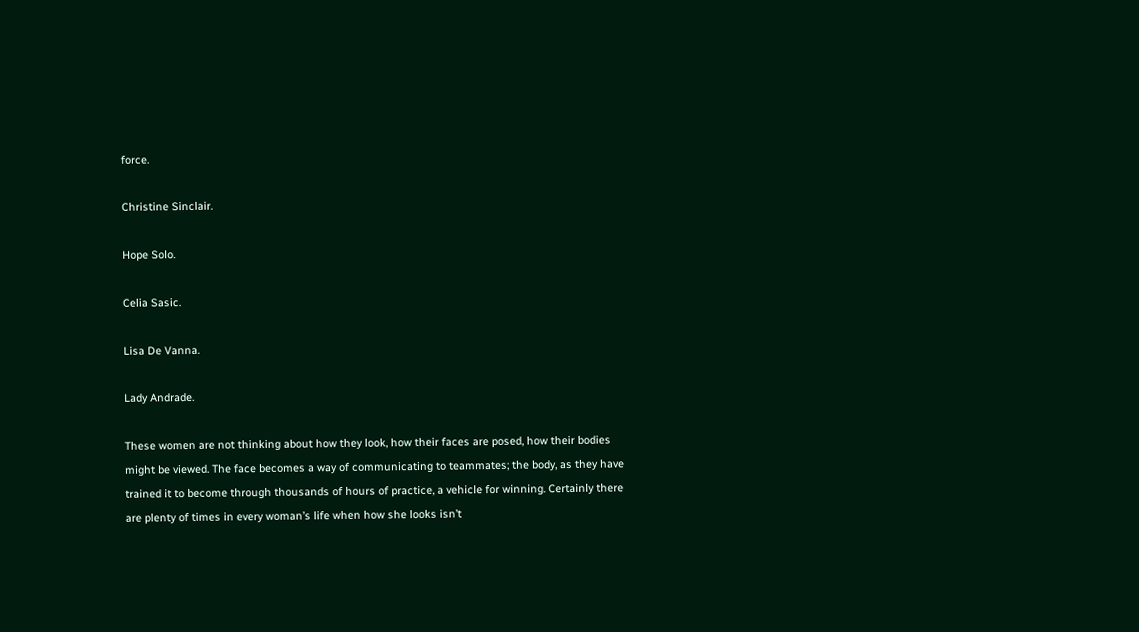force.

Christine Sinclair.

Hope Solo.

Celia Sasic.

Lisa De Vanna.

Lady Andrade.

These women are not thinking about how they look, how their faces are posed, how their bodies might be viewed. The face becomes a way of communicating to teammates; the body, as they have trained it to become through thousands of hours of practice, a vehicle for winning. Certainly there are plenty of times in every woman’s life when how she looks isn’t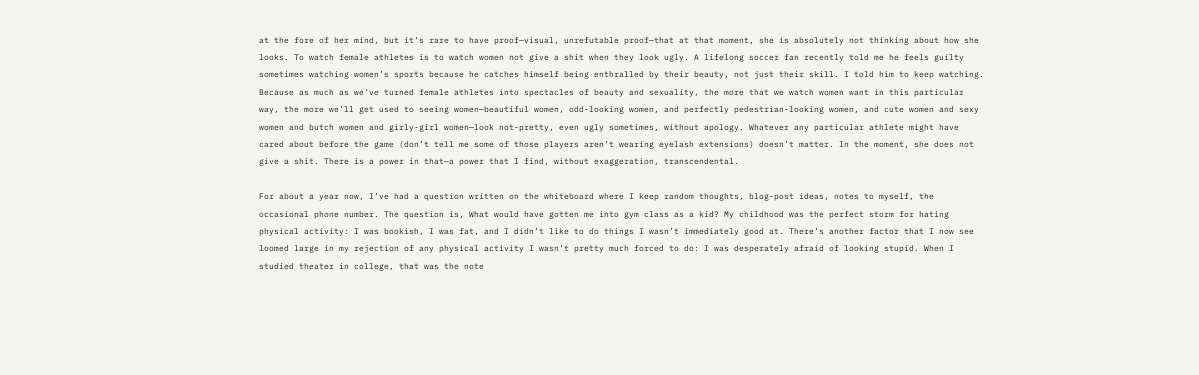at the fore of her mind, but it’s rare to have proof—visual, unrefutable proof—that at that moment, she is absolutely not thinking about how she looks. To watch female athletes is to watch women not give a shit when they look ugly. A lifelong soccer fan recently told me he feels guilty sometimes watching women’s sports because he catches himself being enthralled by their beauty, not just their skill. I told him to keep watching. Because as much as we’ve turned female athletes into spectacles of beauty and sexuality, the more that we watch women want in this particular way, the more we’ll get used to seeing women—beautiful women, odd-looking women, and perfectly pedestrian-looking women, and cute women and sexy women and butch women and girly-girl women—look not-pretty, even ugly sometimes, without apology. Whatever any particular athlete might have cared about before the game (don’t tell me some of those players aren’t wearing eyelash extensions) doesn’t matter. In the moment, she does not give a shit. There is a power in that—a power that I find, without exaggeration, transcendental.

For about a year now, I’ve had a question written on the whiteboard where I keep random thoughts, blog-post ideas, notes to myself, the occasional phone number. The question is, What would have gotten me into gym class as a kid? My childhood was the perfect storm for hating physical activity: I was bookish, I was fat, and I didn’t like to do things I wasn’t immediately good at. There’s another factor that I now see loomed large in my rejection of any physical activity I wasn’t pretty much forced to do: I was desperately afraid of looking stupid. When I studied theater in college, that was the note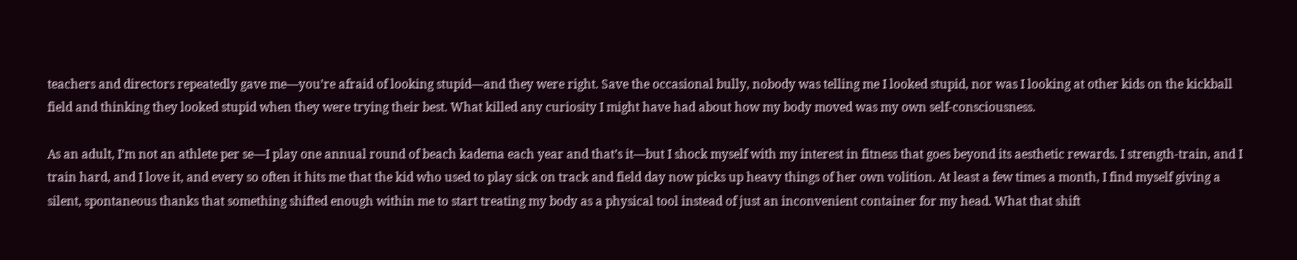teachers and directors repeatedly gave me—you’re afraid of looking stupid—and they were right. Save the occasional bully, nobody was telling me I looked stupid, nor was I looking at other kids on the kickball field and thinking they looked stupid when they were trying their best. What killed any curiosity I might have had about how my body moved was my own self-consciousness.

As an adult, I’m not an athlete per se—I play one annual round of beach kadema each year and that’s it—but I shock myself with my interest in fitness that goes beyond its aesthetic rewards. I strength-train, and I train hard, and I love it, and every so often it hits me that the kid who used to play sick on track and field day now picks up heavy things of her own volition. At least a few times a month, I find myself giving a silent, spontaneous thanks that something shifted enough within me to start treating my body as a physical tool instead of just an inconvenient container for my head. What that shift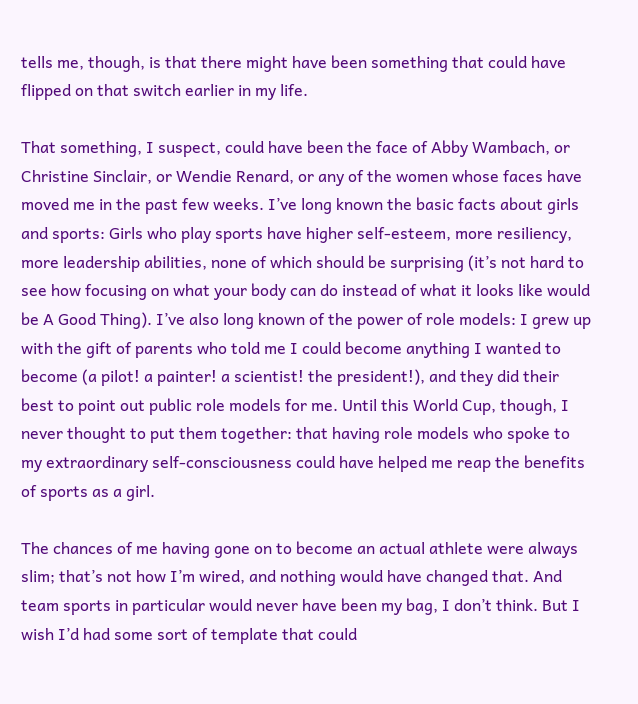tells me, though, is that there might have been something that could have flipped on that switch earlier in my life.

That something, I suspect, could have been the face of Abby Wambach, or Christine Sinclair, or Wendie Renard, or any of the women whose faces have moved me in the past few weeks. I’ve long known the basic facts about girls and sports: Girls who play sports have higher self-esteem, more resiliency, more leadership abilities, none of which should be surprising (it’s not hard to see how focusing on what your body can do instead of what it looks like would be A Good Thing). I’ve also long known of the power of role models: I grew up with the gift of parents who told me I could become anything I wanted to become (a pilot! a painter! a scientist! the president!), and they did their best to point out public role models for me. Until this World Cup, though, I never thought to put them together: that having role models who spoke to my extraordinary self-consciousness could have helped me reap the benefits of sports as a girl.

The chances of me having gone on to become an actual athlete were always slim; that’s not how I’m wired, and nothing would have changed that. And team sports in particular would never have been my bag, I don’t think. But I wish I’d had some sort of template that could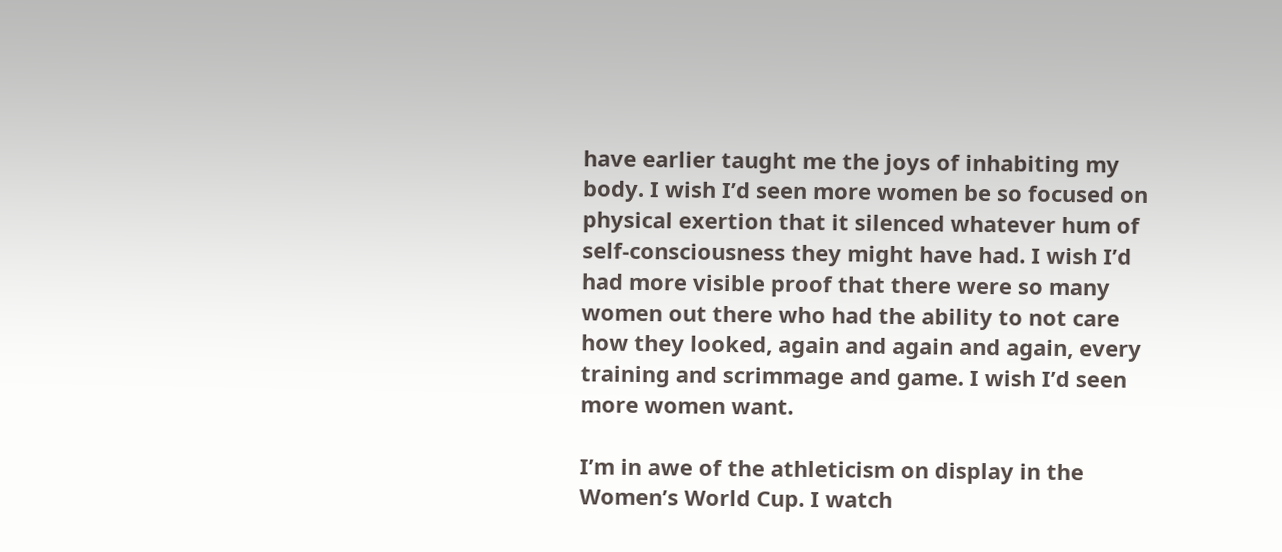have earlier taught me the joys of inhabiting my body. I wish I’d seen more women be so focused on physical exertion that it silenced whatever hum of self-consciousness they might have had. I wish I’d had more visible proof that there were so many women out there who had the ability to not care how they looked, again and again and again, every training and scrimmage and game. I wish I’d seen more women want.

I’m in awe of the athleticism on display in the Women’s World Cup. I watch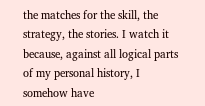the matches for the skill, the strategy, the stories. I watch it because, against all logical parts of my personal history, I somehow have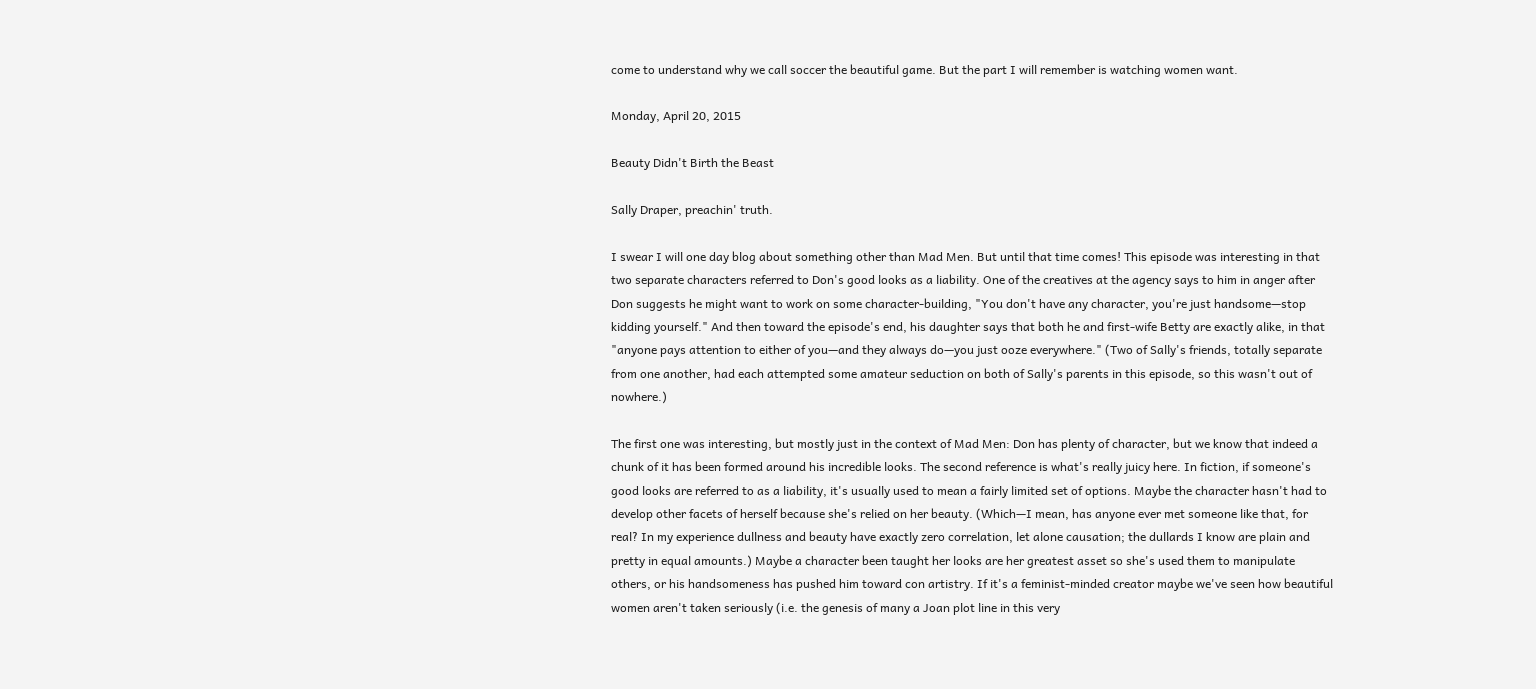come to understand why we call soccer the beautiful game. But the part I will remember is watching women want.

Monday, April 20, 2015

Beauty Didn't Birth the Beast

Sally Draper, preachin' truth.

I swear I will one day blog about something other than Mad Men. But until that time comes! This episode was interesting in that two separate characters referred to Don's good looks as a liability. One of the creatives at the agency says to him in anger after Don suggests he might want to work on some character-building, "You don't have any character, you're just handsome—stop kidding yourself." And then toward the episode's end, his daughter says that both he and first-wife Betty are exactly alike, in that "anyone pays attention to either of you—and they always do—you just ooze everywhere." (Two of Sally's friends, totally separate from one another, had each attempted some amateur seduction on both of Sally's parents in this episode, so this wasn't out of nowhere.)

The first one was interesting, but mostly just in the context of Mad Men: Don has plenty of character, but we know that indeed a chunk of it has been formed around his incredible looks. The second reference is what's really juicy here. In fiction, if someone's good looks are referred to as a liability, it's usually used to mean a fairly limited set of options. Maybe the character hasn't had to develop other facets of herself because she's relied on her beauty. (Which—I mean, has anyone ever met someone like that, for real? In my experience dullness and beauty have exactly zero correlation, let alone causation; the dullards I know are plain and pretty in equal amounts.) Maybe a character been taught her looks are her greatest asset so she's used them to manipulate others, or his handsomeness has pushed him toward con artistry. If it's a feminist-minded creator maybe we've seen how beautiful women aren't taken seriously (i.e. the genesis of many a Joan plot line in this very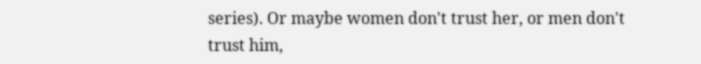series). Or maybe women don't trust her, or men don't trust him,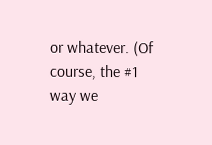or whatever. (Of course, the #1 way we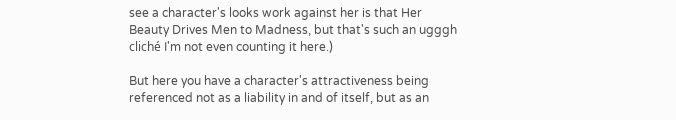see a character's looks work against her is that Her Beauty Drives Men to Madness, but that's such an ugggh cliché I'm not even counting it here.)

But here you have a character's attractiveness being referenced not as a liability in and of itself, but as an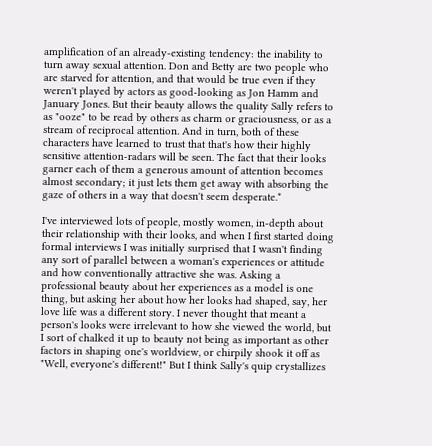amplification of an already-existing tendency: the inability to turn away sexual attention. Don and Betty are two people who are starved for attention, and that would be true even if they weren't played by actors as good-looking as Jon Hamm and January Jones. But their beauty allows the quality Sally refers to as "ooze" to be read by others as charm or graciousness, or as a stream of reciprocal attention. And in turn, both of these characters have learned to trust that that's how their highly sensitive attention-radars will be seen. The fact that their looks garner each of them a generous amount of attention becomes almost secondary; it just lets them get away with absorbing the gaze of others in a way that doesn't seem desperate.*

I've interviewed lots of people, mostly women, in-depth about their relationship with their looks, and when I first started doing formal interviews I was initially surprised that I wasn't finding any sort of parallel between a woman's experiences or attitude and how conventionally attractive she was. Asking a professional beauty about her experiences as a model is one thing, but asking her about how her looks had shaped, say, her love life was a different story. I never thought that meant a person's looks were irrelevant to how she viewed the world, but I sort of chalked it up to beauty not being as important as other factors in shaping one's worldview, or chirpily shook it off as "Well, everyone's different!" But I think Sally's quip crystallizes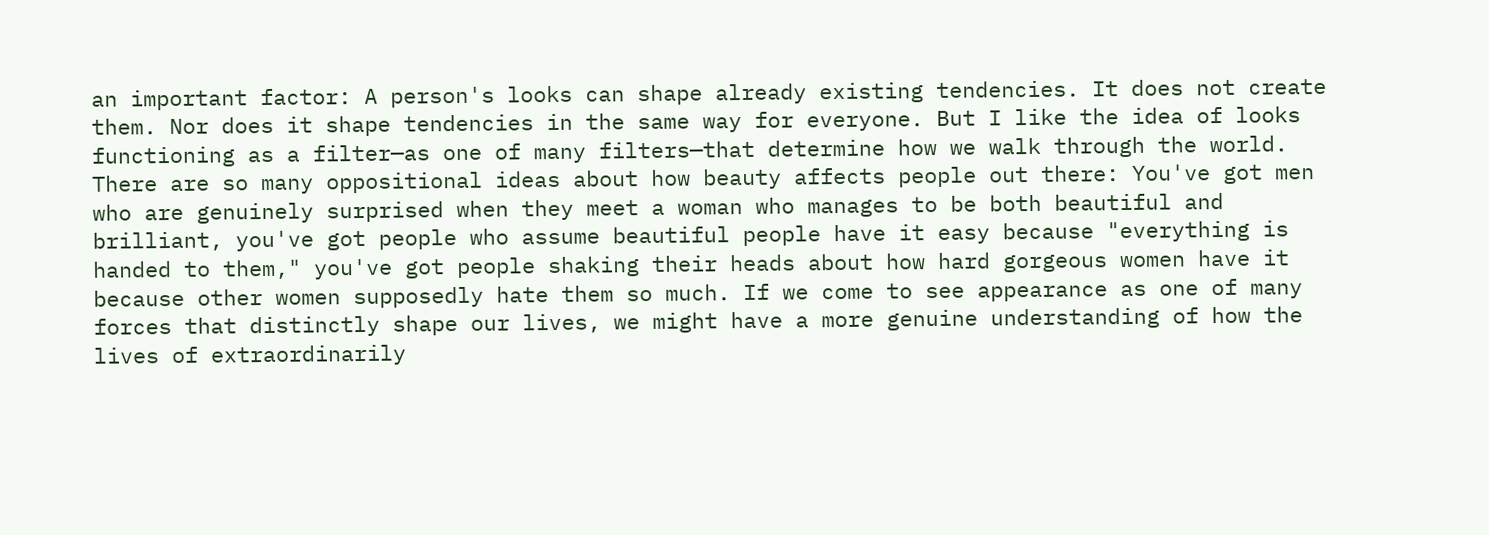an important factor: A person's looks can shape already existing tendencies. It does not create them. Nor does it shape tendencies in the same way for everyone. But I like the idea of looks functioning as a filter—as one of many filters—that determine how we walk through the world. There are so many oppositional ideas about how beauty affects people out there: You've got men who are genuinely surprised when they meet a woman who manages to be both beautiful and brilliant, you've got people who assume beautiful people have it easy because "everything is handed to them," you've got people shaking their heads about how hard gorgeous women have it because other women supposedly hate them so much. If we come to see appearance as one of many forces that distinctly shape our lives, we might have a more genuine understanding of how the lives of extraordinarily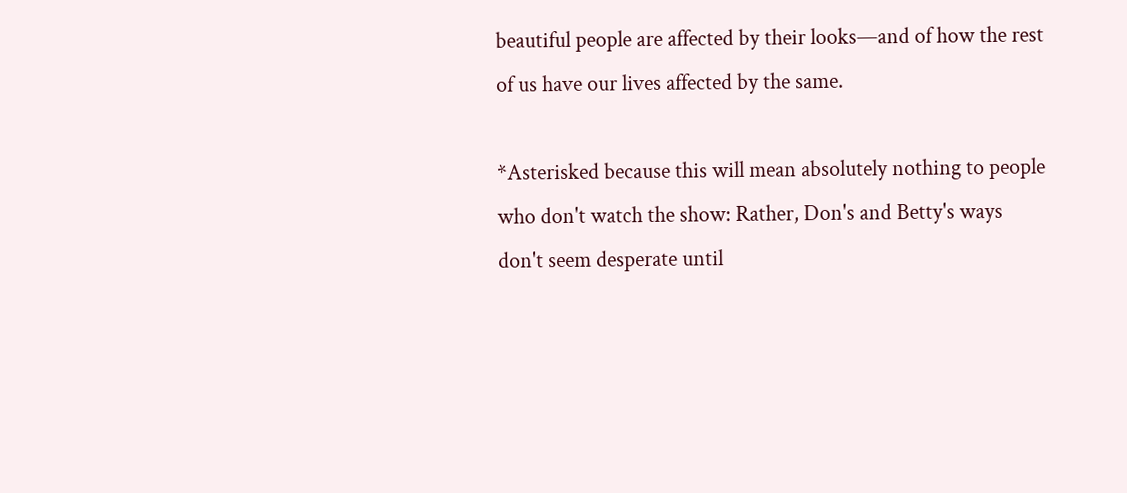beautiful people are affected by their looks—and of how the rest of us have our lives affected by the same.

*Asterisked because this will mean absolutely nothing to people who don't watch the show: Rather, Don's and Betty's ways don't seem desperate until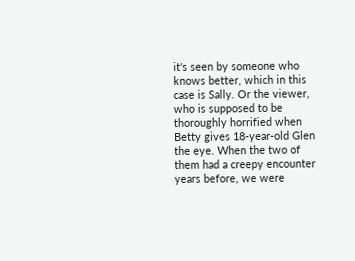it's seen by someone who knows better, which in this case is Sally. Or the viewer, who is supposed to be thoroughly horrified when Betty gives 18-year-old Glen the eye. When the two of them had a creepy encounter years before, we were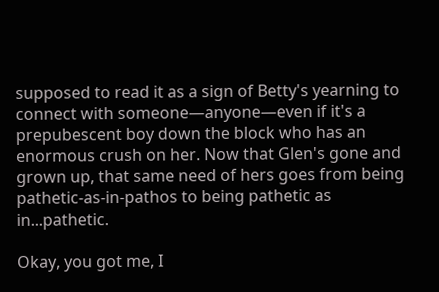supposed to read it as a sign of Betty's yearning to connect with someone—anyone—even if it's a prepubescent boy down the block who has an enormous crush on her. Now that Glen's gone and grown up, that same need of hers goes from being pathetic-as-in-pathos to being pathetic as in...pathetic.

Okay, you got me, I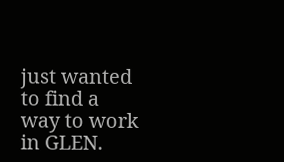just wanted to find a way to work in GLEN.